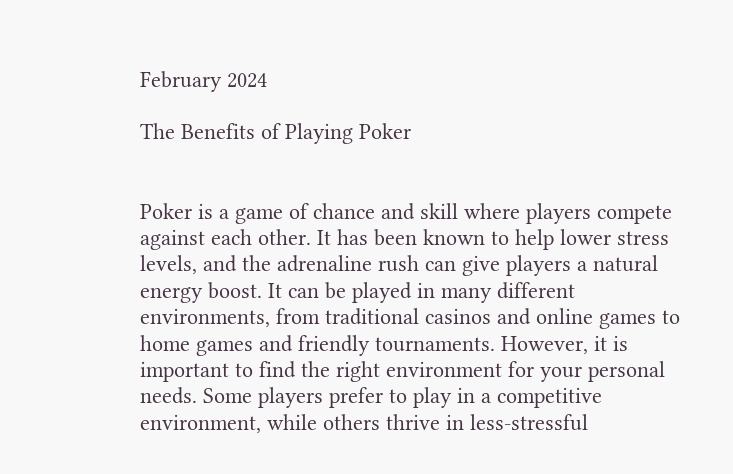February 2024

The Benefits of Playing Poker


Poker is a game of chance and skill where players compete against each other. It has been known to help lower stress levels, and the adrenaline rush can give players a natural energy boost. It can be played in many different environments, from traditional casinos and online games to home games and friendly tournaments. However, it is important to find the right environment for your personal needs. Some players prefer to play in a competitive environment, while others thrive in less-stressful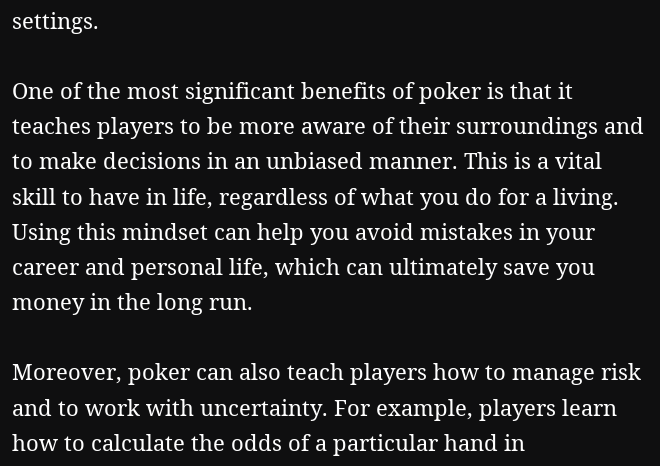settings.

One of the most significant benefits of poker is that it teaches players to be more aware of their surroundings and to make decisions in an unbiased manner. This is a vital skill to have in life, regardless of what you do for a living. Using this mindset can help you avoid mistakes in your career and personal life, which can ultimately save you money in the long run.

Moreover, poker can also teach players how to manage risk and to work with uncertainty. For example, players learn how to calculate the odds of a particular hand in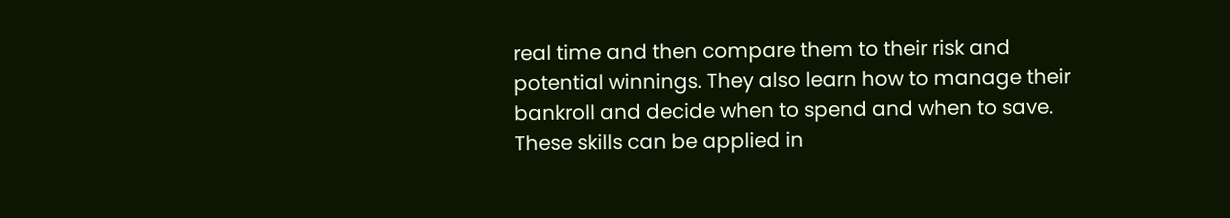real time and then compare them to their risk and potential winnings. They also learn how to manage their bankroll and decide when to spend and when to save. These skills can be applied in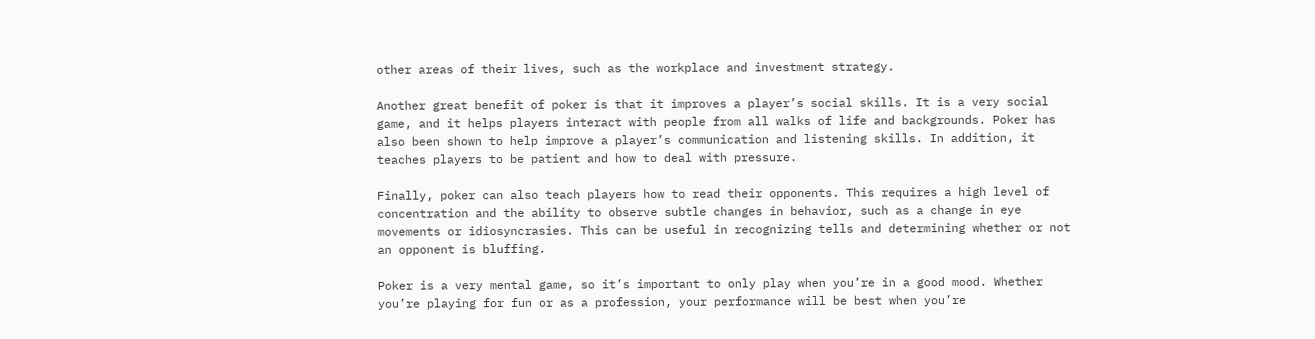other areas of their lives, such as the workplace and investment strategy.

Another great benefit of poker is that it improves a player’s social skills. It is a very social game, and it helps players interact with people from all walks of life and backgrounds. Poker has also been shown to help improve a player’s communication and listening skills. In addition, it teaches players to be patient and how to deal with pressure.

Finally, poker can also teach players how to read their opponents. This requires a high level of concentration and the ability to observe subtle changes in behavior, such as a change in eye movements or idiosyncrasies. This can be useful in recognizing tells and determining whether or not an opponent is bluffing.

Poker is a very mental game, so it’s important to only play when you’re in a good mood. Whether you’re playing for fun or as a profession, your performance will be best when you’re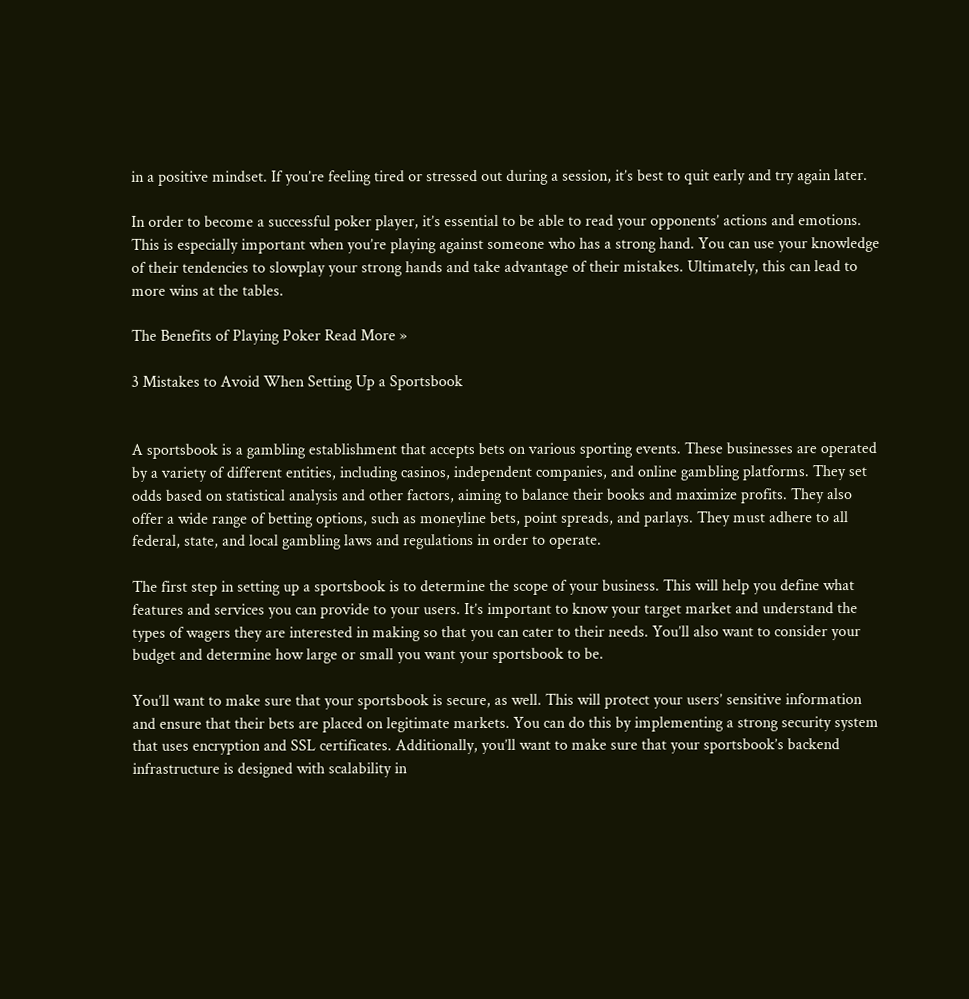in a positive mindset. If you’re feeling tired or stressed out during a session, it’s best to quit early and try again later.

In order to become a successful poker player, it’s essential to be able to read your opponents’ actions and emotions. This is especially important when you’re playing against someone who has a strong hand. You can use your knowledge of their tendencies to slowplay your strong hands and take advantage of their mistakes. Ultimately, this can lead to more wins at the tables.

The Benefits of Playing Poker Read More »

3 Mistakes to Avoid When Setting Up a Sportsbook


A sportsbook is a gambling establishment that accepts bets on various sporting events. These businesses are operated by a variety of different entities, including casinos, independent companies, and online gambling platforms. They set odds based on statistical analysis and other factors, aiming to balance their books and maximize profits. They also offer a wide range of betting options, such as moneyline bets, point spreads, and parlays. They must adhere to all federal, state, and local gambling laws and regulations in order to operate.

The first step in setting up a sportsbook is to determine the scope of your business. This will help you define what features and services you can provide to your users. It’s important to know your target market and understand the types of wagers they are interested in making so that you can cater to their needs. You’ll also want to consider your budget and determine how large or small you want your sportsbook to be.

You’ll want to make sure that your sportsbook is secure, as well. This will protect your users’ sensitive information and ensure that their bets are placed on legitimate markets. You can do this by implementing a strong security system that uses encryption and SSL certificates. Additionally, you’ll want to make sure that your sportsbook’s backend infrastructure is designed with scalability in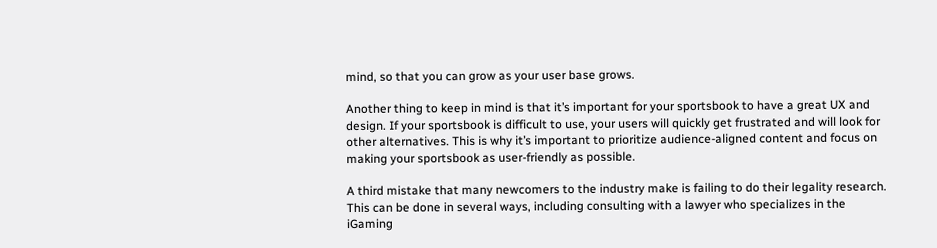mind, so that you can grow as your user base grows.

Another thing to keep in mind is that it’s important for your sportsbook to have a great UX and design. If your sportsbook is difficult to use, your users will quickly get frustrated and will look for other alternatives. This is why it’s important to prioritize audience-aligned content and focus on making your sportsbook as user-friendly as possible.

A third mistake that many newcomers to the industry make is failing to do their legality research. This can be done in several ways, including consulting with a lawyer who specializes in the iGaming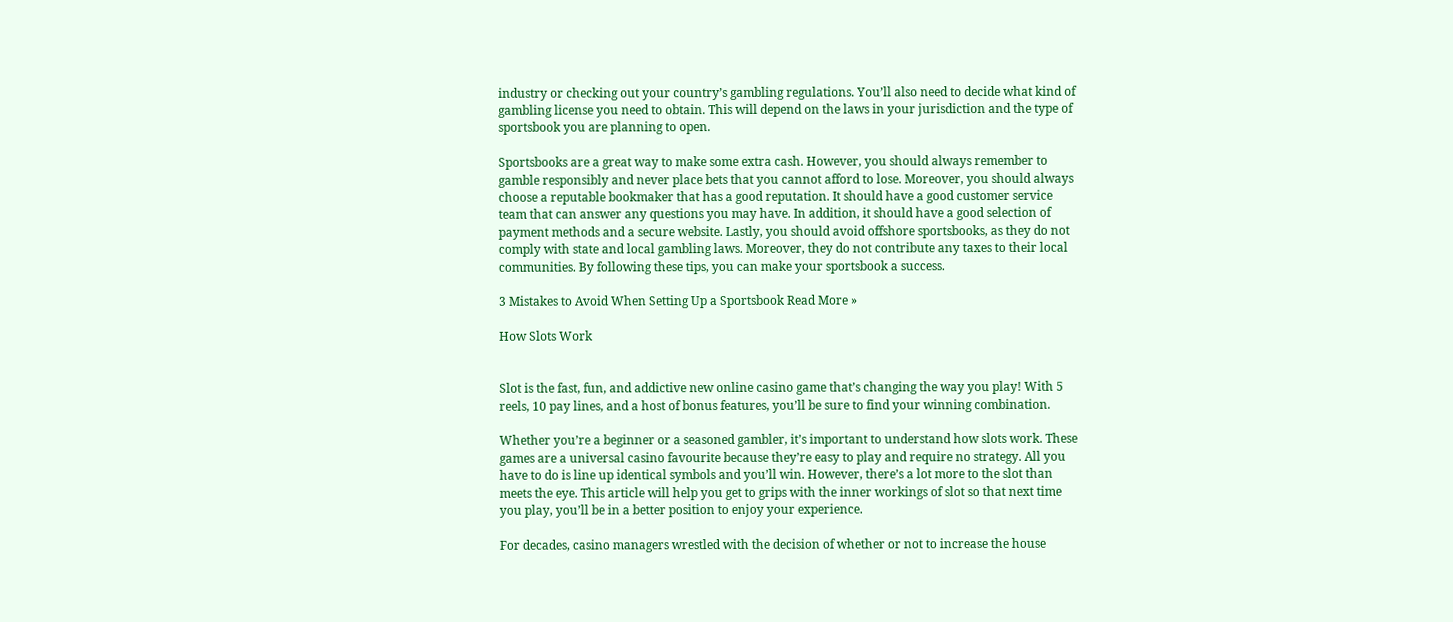industry or checking out your country’s gambling regulations. You’ll also need to decide what kind of gambling license you need to obtain. This will depend on the laws in your jurisdiction and the type of sportsbook you are planning to open.

Sportsbooks are a great way to make some extra cash. However, you should always remember to gamble responsibly and never place bets that you cannot afford to lose. Moreover, you should always choose a reputable bookmaker that has a good reputation. It should have a good customer service team that can answer any questions you may have. In addition, it should have a good selection of payment methods and a secure website. Lastly, you should avoid offshore sportsbooks, as they do not comply with state and local gambling laws. Moreover, they do not contribute any taxes to their local communities. By following these tips, you can make your sportsbook a success.

3 Mistakes to Avoid When Setting Up a Sportsbook Read More »

How Slots Work


Slot is the fast, fun, and addictive new online casino game that’s changing the way you play! With 5 reels, 10 pay lines, and a host of bonus features, you’ll be sure to find your winning combination.

Whether you’re a beginner or a seasoned gambler, it’s important to understand how slots work. These games are a universal casino favourite because they’re easy to play and require no strategy. All you have to do is line up identical symbols and you’ll win. However, there’s a lot more to the slot than meets the eye. This article will help you get to grips with the inner workings of slot so that next time you play, you’ll be in a better position to enjoy your experience.

For decades, casino managers wrestled with the decision of whether or not to increase the house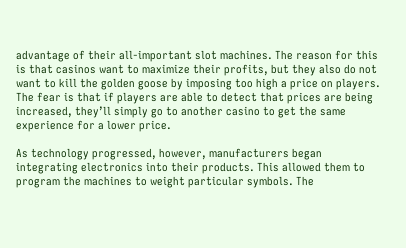advantage of their all-important slot machines. The reason for this is that casinos want to maximize their profits, but they also do not want to kill the golden goose by imposing too high a price on players. The fear is that if players are able to detect that prices are being increased, they’ll simply go to another casino to get the same experience for a lower price.

As technology progressed, however, manufacturers began integrating electronics into their products. This allowed them to program the machines to weight particular symbols. The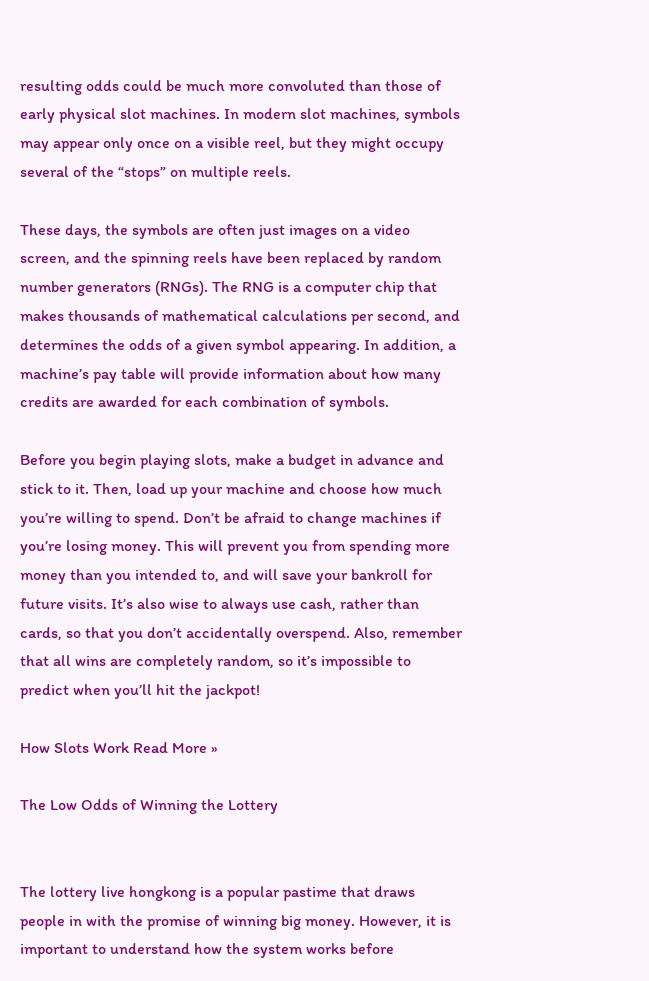resulting odds could be much more convoluted than those of early physical slot machines. In modern slot machines, symbols may appear only once on a visible reel, but they might occupy several of the “stops” on multiple reels.

These days, the symbols are often just images on a video screen, and the spinning reels have been replaced by random number generators (RNGs). The RNG is a computer chip that makes thousands of mathematical calculations per second, and determines the odds of a given symbol appearing. In addition, a machine’s pay table will provide information about how many credits are awarded for each combination of symbols.

Before you begin playing slots, make a budget in advance and stick to it. Then, load up your machine and choose how much you’re willing to spend. Don’t be afraid to change machines if you’re losing money. This will prevent you from spending more money than you intended to, and will save your bankroll for future visits. It’s also wise to always use cash, rather than cards, so that you don’t accidentally overspend. Also, remember that all wins are completely random, so it’s impossible to predict when you’ll hit the jackpot!

How Slots Work Read More »

The Low Odds of Winning the Lottery


The lottery live hongkong is a popular pastime that draws people in with the promise of winning big money. However, it is important to understand how the system works before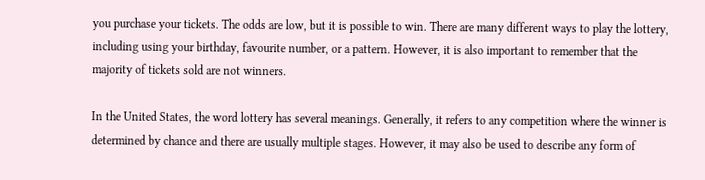you purchase your tickets. The odds are low, but it is possible to win. There are many different ways to play the lottery, including using your birthday, favourite number, or a pattern. However, it is also important to remember that the majority of tickets sold are not winners.

In the United States, the word lottery has several meanings. Generally, it refers to any competition where the winner is determined by chance and there are usually multiple stages. However, it may also be used to describe any form of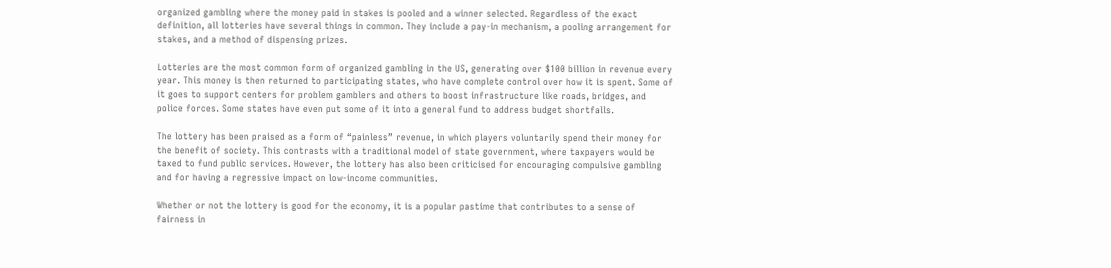organized gambling where the money paid in stakes is pooled and a winner selected. Regardless of the exact definition, all lotteries have several things in common. They include a pay-in mechanism, a pooling arrangement for stakes, and a method of dispensing prizes.

Lotteries are the most common form of organized gambling in the US, generating over $100 billion in revenue every year. This money is then returned to participating states, who have complete control over how it is spent. Some of it goes to support centers for problem gamblers and others to boost infrastructure like roads, bridges, and police forces. Some states have even put some of it into a general fund to address budget shortfalls.

The lottery has been praised as a form of “painless” revenue, in which players voluntarily spend their money for the benefit of society. This contrasts with a traditional model of state government, where taxpayers would be taxed to fund public services. However, the lottery has also been criticised for encouraging compulsive gambling and for having a regressive impact on low-income communities.

Whether or not the lottery is good for the economy, it is a popular pastime that contributes to a sense of fairness in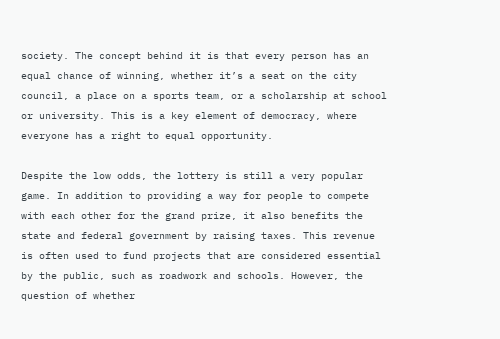society. The concept behind it is that every person has an equal chance of winning, whether it’s a seat on the city council, a place on a sports team, or a scholarship at school or university. This is a key element of democracy, where everyone has a right to equal opportunity.

Despite the low odds, the lottery is still a very popular game. In addition to providing a way for people to compete with each other for the grand prize, it also benefits the state and federal government by raising taxes. This revenue is often used to fund projects that are considered essential by the public, such as roadwork and schools. However, the question of whether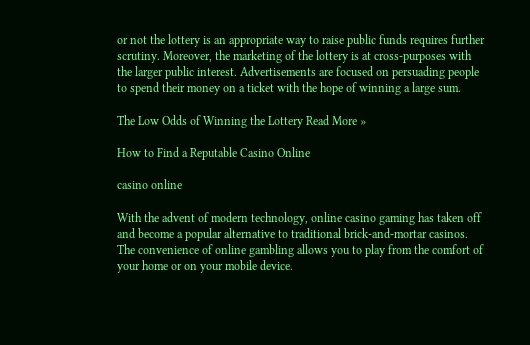or not the lottery is an appropriate way to raise public funds requires further scrutiny. Moreover, the marketing of the lottery is at cross-purposes with the larger public interest. Advertisements are focused on persuading people to spend their money on a ticket with the hope of winning a large sum.

The Low Odds of Winning the Lottery Read More »

How to Find a Reputable Casino Online

casino online

With the advent of modern technology, online casino gaming has taken off and become a popular alternative to traditional brick-and-mortar casinos. The convenience of online gambling allows you to play from the comfort of your home or on your mobile device.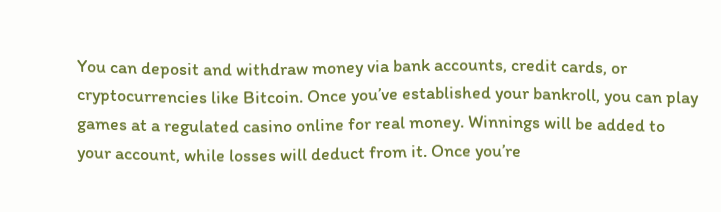You can deposit and withdraw money via bank accounts, credit cards, or cryptocurrencies like Bitcoin. Once you’ve established your bankroll, you can play games at a regulated casino online for real money. Winnings will be added to your account, while losses will deduct from it. Once you’re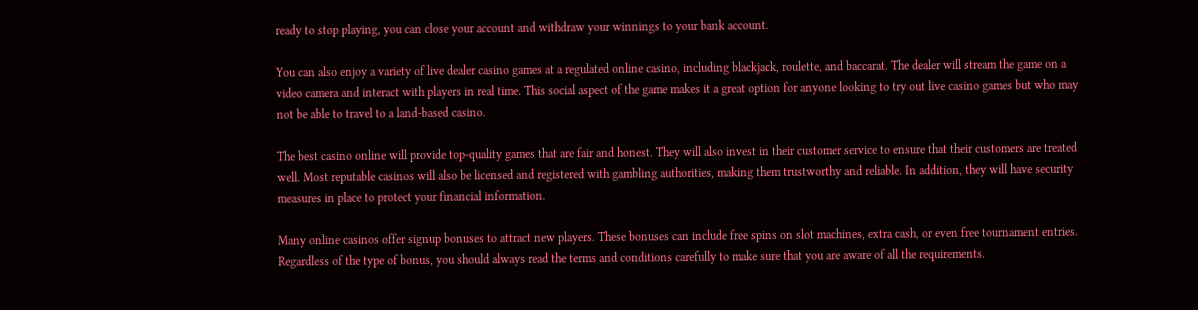ready to stop playing, you can close your account and withdraw your winnings to your bank account.

You can also enjoy a variety of live dealer casino games at a regulated online casino, including blackjack, roulette, and baccarat. The dealer will stream the game on a video camera and interact with players in real time. This social aspect of the game makes it a great option for anyone looking to try out live casino games but who may not be able to travel to a land-based casino.

The best casino online will provide top-quality games that are fair and honest. They will also invest in their customer service to ensure that their customers are treated well. Most reputable casinos will also be licensed and registered with gambling authorities, making them trustworthy and reliable. In addition, they will have security measures in place to protect your financial information.

Many online casinos offer signup bonuses to attract new players. These bonuses can include free spins on slot machines, extra cash, or even free tournament entries. Regardless of the type of bonus, you should always read the terms and conditions carefully to make sure that you are aware of all the requirements.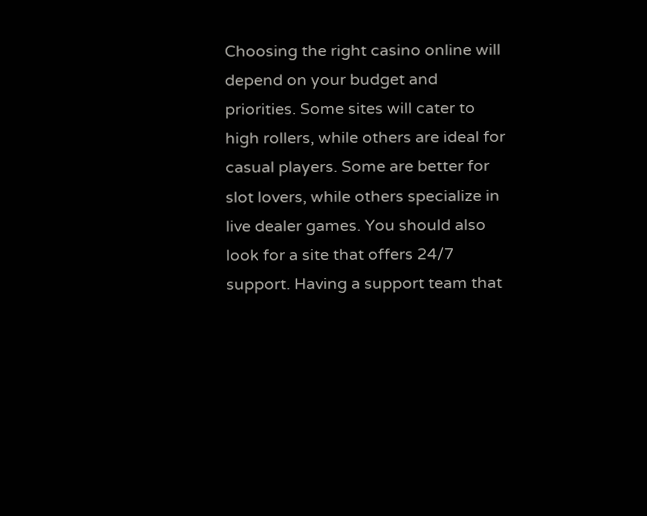Choosing the right casino online will depend on your budget and priorities. Some sites will cater to high rollers, while others are ideal for casual players. Some are better for slot lovers, while others specialize in live dealer games. You should also look for a site that offers 24/7 support. Having a support team that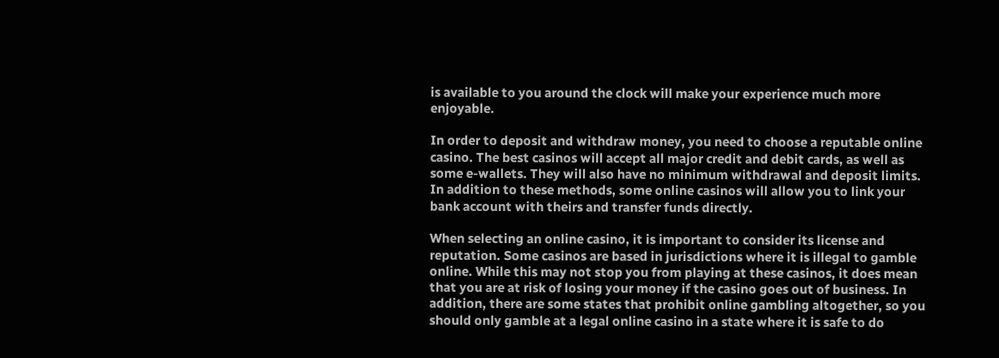is available to you around the clock will make your experience much more enjoyable.

In order to deposit and withdraw money, you need to choose a reputable online casino. The best casinos will accept all major credit and debit cards, as well as some e-wallets. They will also have no minimum withdrawal and deposit limits. In addition to these methods, some online casinos will allow you to link your bank account with theirs and transfer funds directly.

When selecting an online casino, it is important to consider its license and reputation. Some casinos are based in jurisdictions where it is illegal to gamble online. While this may not stop you from playing at these casinos, it does mean that you are at risk of losing your money if the casino goes out of business. In addition, there are some states that prohibit online gambling altogether, so you should only gamble at a legal online casino in a state where it is safe to do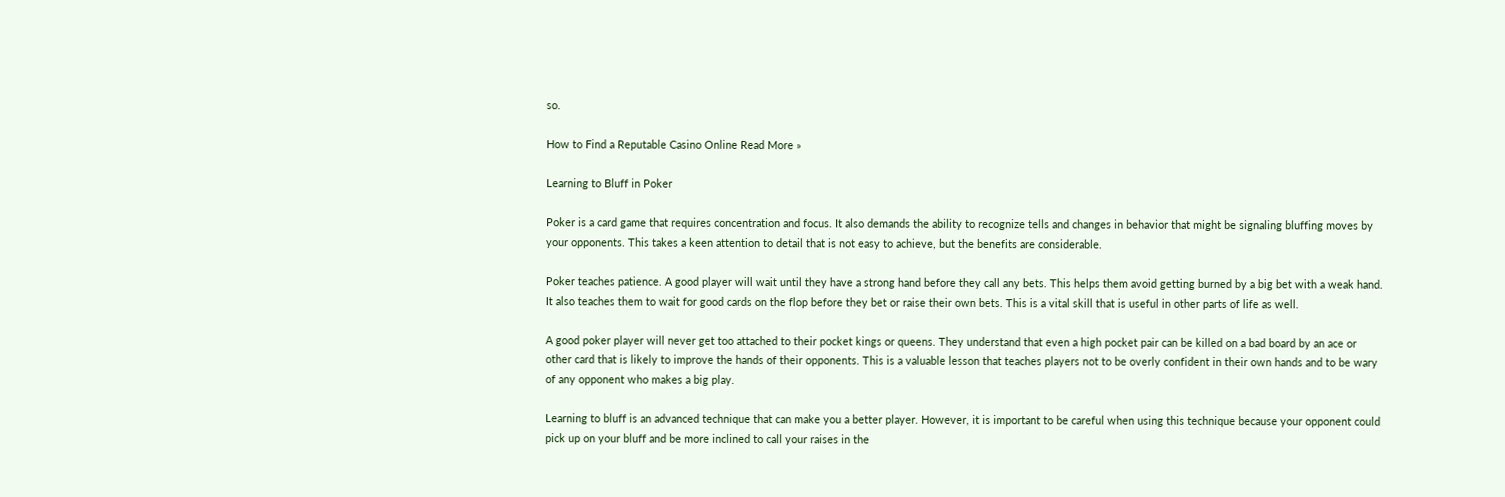so.

How to Find a Reputable Casino Online Read More »

Learning to Bluff in Poker

Poker is a card game that requires concentration and focus. It also demands the ability to recognize tells and changes in behavior that might be signaling bluffing moves by your opponents. This takes a keen attention to detail that is not easy to achieve, but the benefits are considerable.

Poker teaches patience. A good player will wait until they have a strong hand before they call any bets. This helps them avoid getting burned by a big bet with a weak hand. It also teaches them to wait for good cards on the flop before they bet or raise their own bets. This is a vital skill that is useful in other parts of life as well.

A good poker player will never get too attached to their pocket kings or queens. They understand that even a high pocket pair can be killed on a bad board by an ace or other card that is likely to improve the hands of their opponents. This is a valuable lesson that teaches players not to be overly confident in their own hands and to be wary of any opponent who makes a big play.

Learning to bluff is an advanced technique that can make you a better player. However, it is important to be careful when using this technique because your opponent could pick up on your bluff and be more inclined to call your raises in the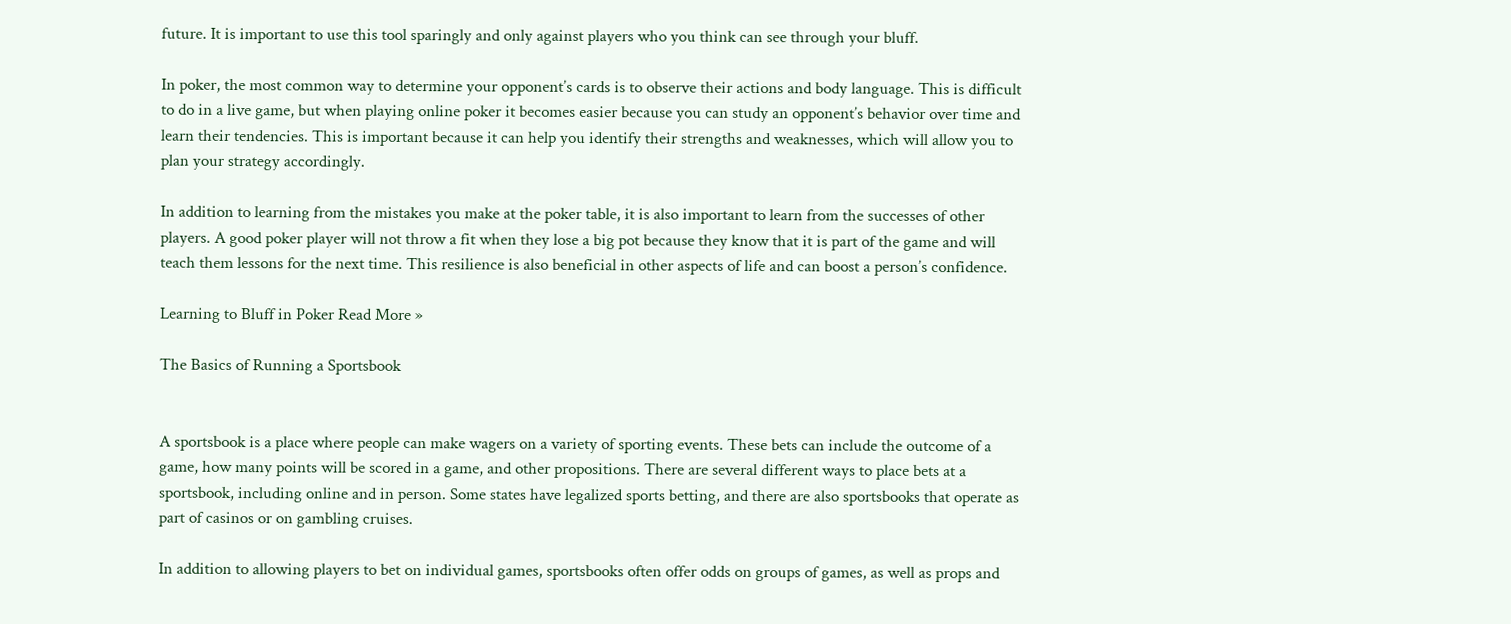future. It is important to use this tool sparingly and only against players who you think can see through your bluff.

In poker, the most common way to determine your opponent’s cards is to observe their actions and body language. This is difficult to do in a live game, but when playing online poker it becomes easier because you can study an opponent’s behavior over time and learn their tendencies. This is important because it can help you identify their strengths and weaknesses, which will allow you to plan your strategy accordingly.

In addition to learning from the mistakes you make at the poker table, it is also important to learn from the successes of other players. A good poker player will not throw a fit when they lose a big pot because they know that it is part of the game and will teach them lessons for the next time. This resilience is also beneficial in other aspects of life and can boost a person’s confidence.

Learning to Bluff in Poker Read More »

The Basics of Running a Sportsbook


A sportsbook is a place where people can make wagers on a variety of sporting events. These bets can include the outcome of a game, how many points will be scored in a game, and other propositions. There are several different ways to place bets at a sportsbook, including online and in person. Some states have legalized sports betting, and there are also sportsbooks that operate as part of casinos or on gambling cruises.

In addition to allowing players to bet on individual games, sportsbooks often offer odds on groups of games, as well as props and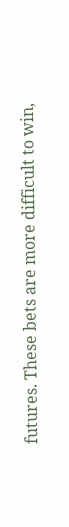futures. These bets are more difficult to win,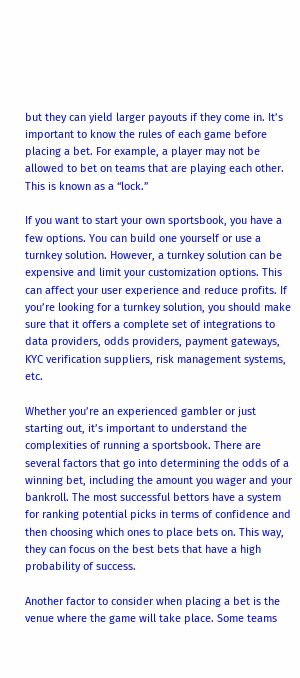but they can yield larger payouts if they come in. It’s important to know the rules of each game before placing a bet. For example, a player may not be allowed to bet on teams that are playing each other. This is known as a “lock.”

If you want to start your own sportsbook, you have a few options. You can build one yourself or use a turnkey solution. However, a turnkey solution can be expensive and limit your customization options. This can affect your user experience and reduce profits. If you’re looking for a turnkey solution, you should make sure that it offers a complete set of integrations to data providers, odds providers, payment gateways, KYC verification suppliers, risk management systems, etc.

Whether you’re an experienced gambler or just starting out, it’s important to understand the complexities of running a sportsbook. There are several factors that go into determining the odds of a winning bet, including the amount you wager and your bankroll. The most successful bettors have a system for ranking potential picks in terms of confidence and then choosing which ones to place bets on. This way, they can focus on the best bets that have a high probability of success.

Another factor to consider when placing a bet is the venue where the game will take place. Some teams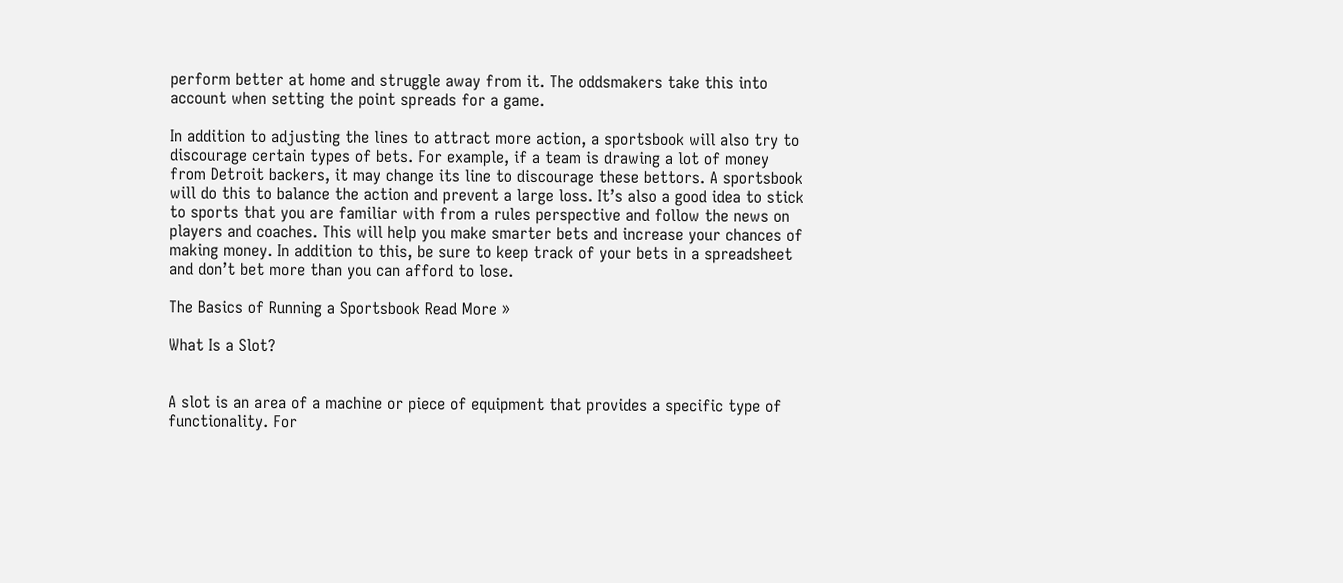perform better at home and struggle away from it. The oddsmakers take this into account when setting the point spreads for a game.

In addition to adjusting the lines to attract more action, a sportsbook will also try to discourage certain types of bets. For example, if a team is drawing a lot of money from Detroit backers, it may change its line to discourage these bettors. A sportsbook will do this to balance the action and prevent a large loss. It’s also a good idea to stick to sports that you are familiar with from a rules perspective and follow the news on players and coaches. This will help you make smarter bets and increase your chances of making money. In addition to this, be sure to keep track of your bets in a spreadsheet and don’t bet more than you can afford to lose.

The Basics of Running a Sportsbook Read More »

What Is a Slot?


A slot is an area of a machine or piece of equipment that provides a specific type of functionality. For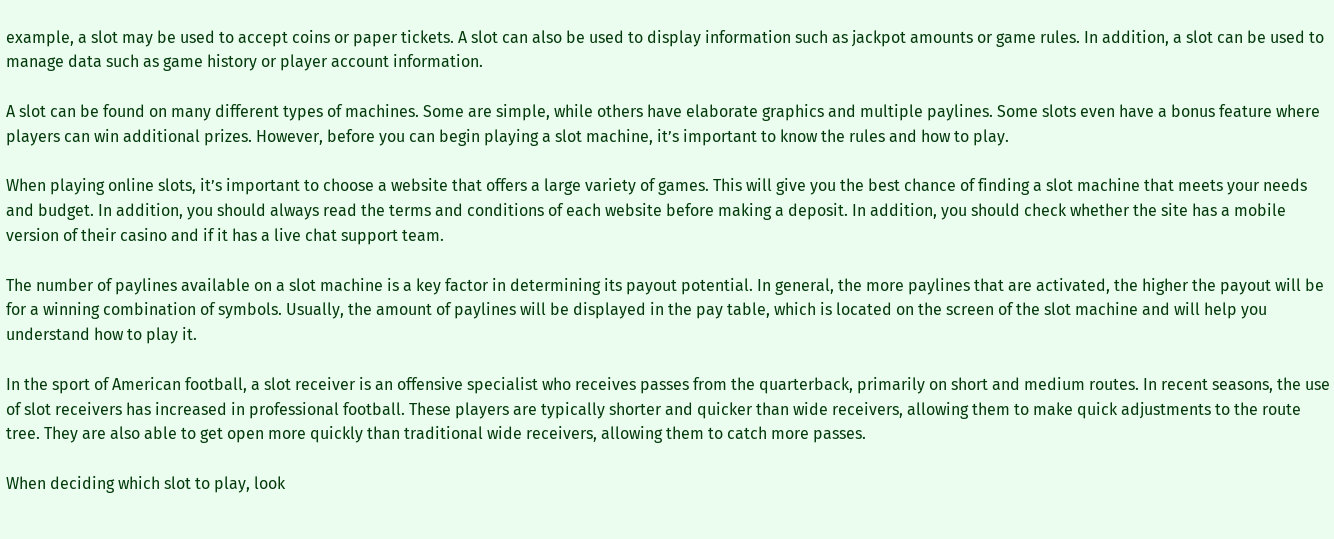example, a slot may be used to accept coins or paper tickets. A slot can also be used to display information such as jackpot amounts or game rules. In addition, a slot can be used to manage data such as game history or player account information.

A slot can be found on many different types of machines. Some are simple, while others have elaborate graphics and multiple paylines. Some slots even have a bonus feature where players can win additional prizes. However, before you can begin playing a slot machine, it’s important to know the rules and how to play.

When playing online slots, it’s important to choose a website that offers a large variety of games. This will give you the best chance of finding a slot machine that meets your needs and budget. In addition, you should always read the terms and conditions of each website before making a deposit. In addition, you should check whether the site has a mobile version of their casino and if it has a live chat support team.

The number of paylines available on a slot machine is a key factor in determining its payout potential. In general, the more paylines that are activated, the higher the payout will be for a winning combination of symbols. Usually, the amount of paylines will be displayed in the pay table, which is located on the screen of the slot machine and will help you understand how to play it.

In the sport of American football, a slot receiver is an offensive specialist who receives passes from the quarterback, primarily on short and medium routes. In recent seasons, the use of slot receivers has increased in professional football. These players are typically shorter and quicker than wide receivers, allowing them to make quick adjustments to the route tree. They are also able to get open more quickly than traditional wide receivers, allowing them to catch more passes.

When deciding which slot to play, look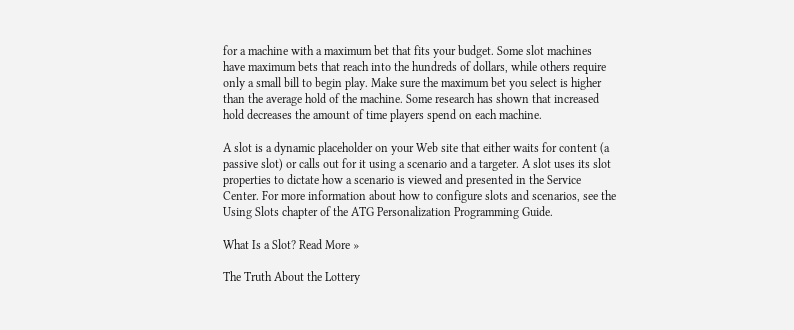for a machine with a maximum bet that fits your budget. Some slot machines have maximum bets that reach into the hundreds of dollars, while others require only a small bill to begin play. Make sure the maximum bet you select is higher than the average hold of the machine. Some research has shown that increased hold decreases the amount of time players spend on each machine.

A slot is a dynamic placeholder on your Web site that either waits for content (a passive slot) or calls out for it using a scenario and a targeter. A slot uses its slot properties to dictate how a scenario is viewed and presented in the Service Center. For more information about how to configure slots and scenarios, see the Using Slots chapter of the ATG Personalization Programming Guide.

What Is a Slot? Read More »

The Truth About the Lottery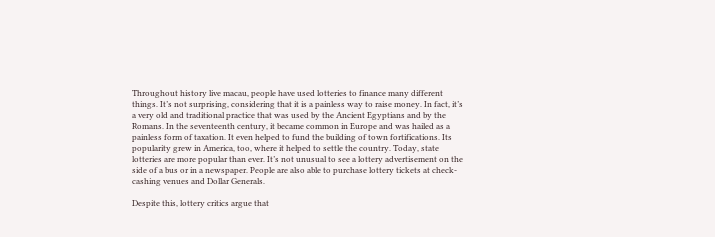Throughout history live macau, people have used lotteries to finance many different things. It’s not surprising, considering that it is a painless way to raise money. In fact, it’s a very old and traditional practice that was used by the Ancient Egyptians and by the Romans. In the seventeenth century, it became common in Europe and was hailed as a painless form of taxation. It even helped to fund the building of town fortifications. Its popularity grew in America, too, where it helped to settle the country. Today, state lotteries are more popular than ever. It’s not unusual to see a lottery advertisement on the side of a bus or in a newspaper. People are also able to purchase lottery tickets at check-cashing venues and Dollar Generals.

Despite this, lottery critics argue that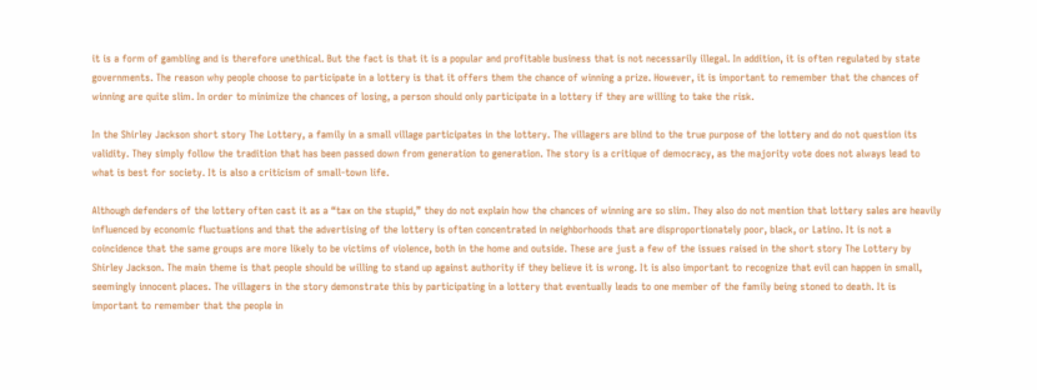it is a form of gambling and is therefore unethical. But the fact is that it is a popular and profitable business that is not necessarily illegal. In addition, it is often regulated by state governments. The reason why people choose to participate in a lottery is that it offers them the chance of winning a prize. However, it is important to remember that the chances of winning are quite slim. In order to minimize the chances of losing, a person should only participate in a lottery if they are willing to take the risk.

In the Shirley Jackson short story The Lottery, a family in a small village participates in the lottery. The villagers are blind to the true purpose of the lottery and do not question its validity. They simply follow the tradition that has been passed down from generation to generation. The story is a critique of democracy, as the majority vote does not always lead to what is best for society. It is also a criticism of small-town life.

Although defenders of the lottery often cast it as a “tax on the stupid,” they do not explain how the chances of winning are so slim. They also do not mention that lottery sales are heavily influenced by economic fluctuations and that the advertising of the lottery is often concentrated in neighborhoods that are disproportionately poor, black, or Latino. It is not a coincidence that the same groups are more likely to be victims of violence, both in the home and outside. These are just a few of the issues raised in the short story The Lottery by Shirley Jackson. The main theme is that people should be willing to stand up against authority if they believe it is wrong. It is also important to recognize that evil can happen in small, seemingly innocent places. The villagers in the story demonstrate this by participating in a lottery that eventually leads to one member of the family being stoned to death. It is important to remember that the people in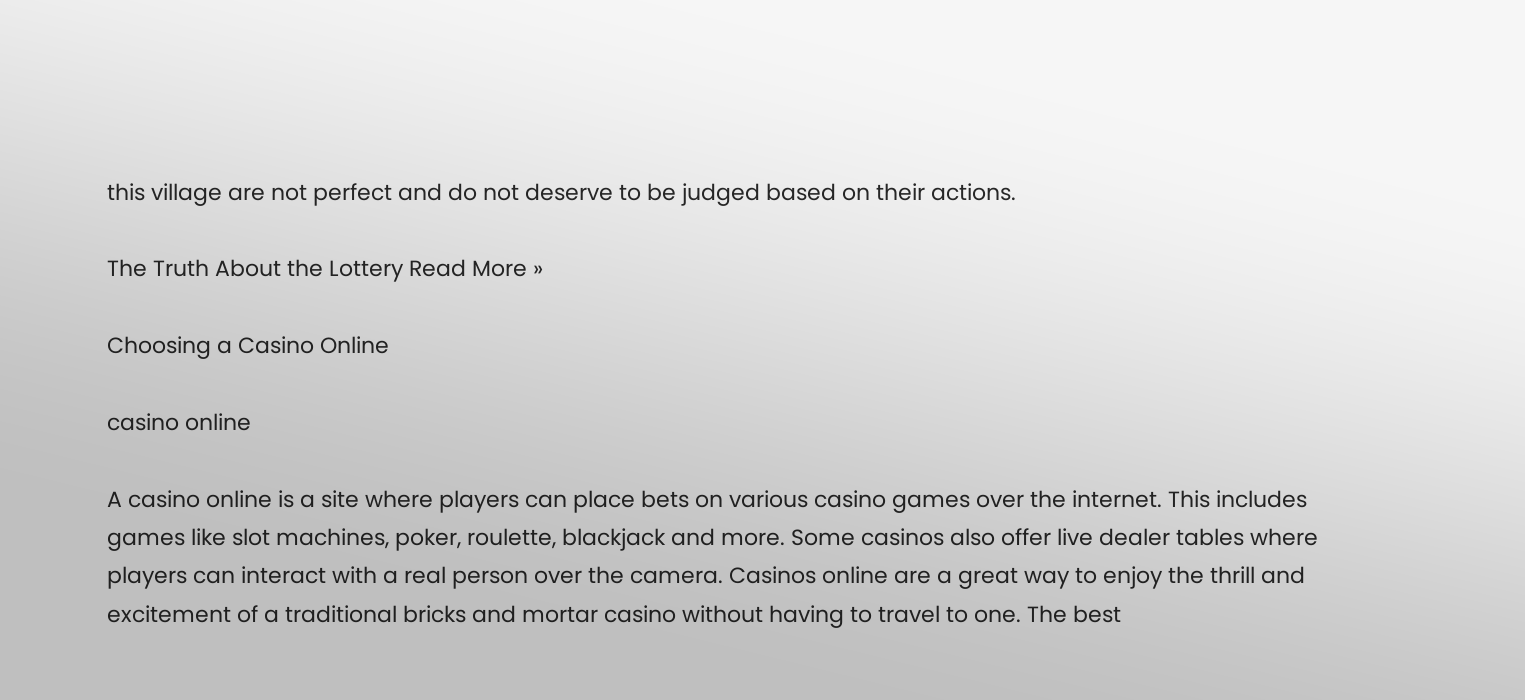this village are not perfect and do not deserve to be judged based on their actions.

The Truth About the Lottery Read More »

Choosing a Casino Online

casino online

A casino online is a site where players can place bets on various casino games over the internet. This includes games like slot machines, poker, roulette, blackjack and more. Some casinos also offer live dealer tables where players can interact with a real person over the camera. Casinos online are a great way to enjoy the thrill and excitement of a traditional bricks and mortar casino without having to travel to one. The best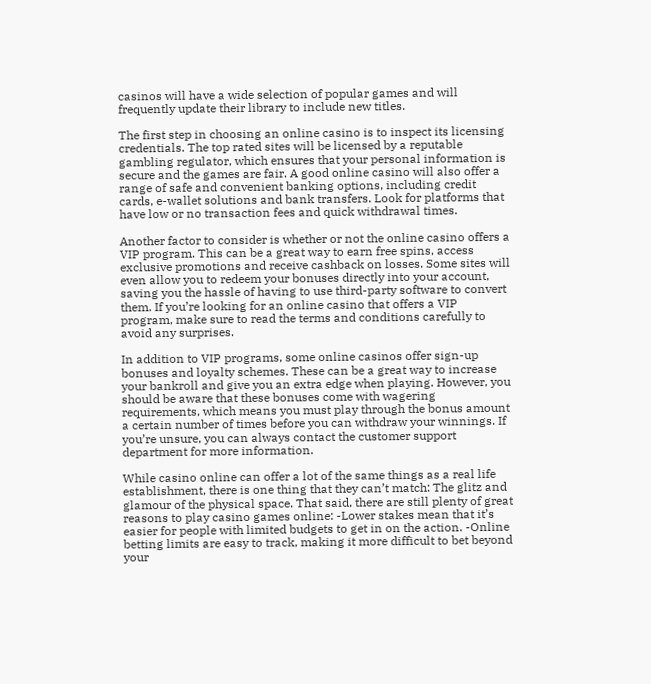casinos will have a wide selection of popular games and will frequently update their library to include new titles.

The first step in choosing an online casino is to inspect its licensing credentials. The top rated sites will be licensed by a reputable gambling regulator, which ensures that your personal information is secure and the games are fair. A good online casino will also offer a range of safe and convenient banking options, including credit cards, e-wallet solutions and bank transfers. Look for platforms that have low or no transaction fees and quick withdrawal times.

Another factor to consider is whether or not the online casino offers a VIP program. This can be a great way to earn free spins, access exclusive promotions and receive cashback on losses. Some sites will even allow you to redeem your bonuses directly into your account, saving you the hassle of having to use third-party software to convert them. If you’re looking for an online casino that offers a VIP program, make sure to read the terms and conditions carefully to avoid any surprises.

In addition to VIP programs, some online casinos offer sign-up bonuses and loyalty schemes. These can be a great way to increase your bankroll and give you an extra edge when playing. However, you should be aware that these bonuses come with wagering requirements, which means you must play through the bonus amount a certain number of times before you can withdraw your winnings. If you’re unsure, you can always contact the customer support department for more information.

While casino online can offer a lot of the same things as a real life establishment, there is one thing that they can’t match: The glitz and glamour of the physical space. That said, there are still plenty of great reasons to play casino games online: -Lower stakes mean that it’s easier for people with limited budgets to get in on the action. -Online betting limits are easy to track, making it more difficult to bet beyond your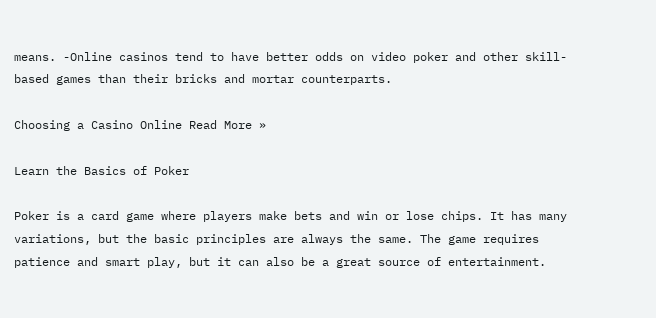means. -Online casinos tend to have better odds on video poker and other skill-based games than their bricks and mortar counterparts.

Choosing a Casino Online Read More »

Learn the Basics of Poker

Poker is a card game where players make bets and win or lose chips. It has many variations, but the basic principles are always the same. The game requires patience and smart play, but it can also be a great source of entertainment.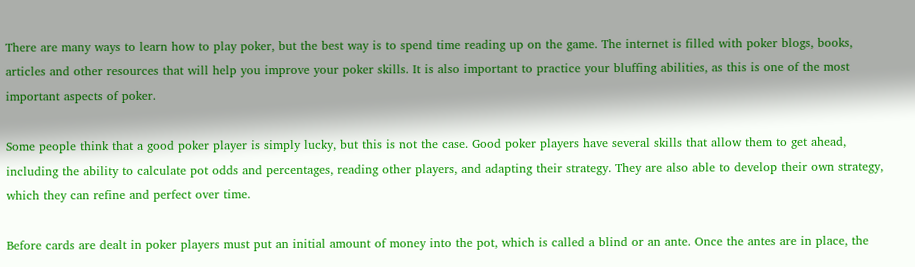There are many ways to learn how to play poker, but the best way is to spend time reading up on the game. The internet is filled with poker blogs, books, articles and other resources that will help you improve your poker skills. It is also important to practice your bluffing abilities, as this is one of the most important aspects of poker.

Some people think that a good poker player is simply lucky, but this is not the case. Good poker players have several skills that allow them to get ahead, including the ability to calculate pot odds and percentages, reading other players, and adapting their strategy. They are also able to develop their own strategy, which they can refine and perfect over time.

Before cards are dealt in poker players must put an initial amount of money into the pot, which is called a blind or an ante. Once the antes are in place, the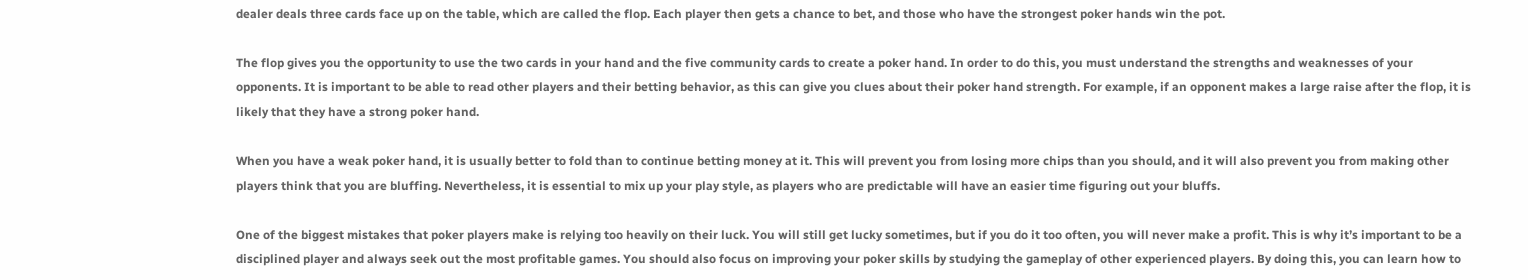dealer deals three cards face up on the table, which are called the flop. Each player then gets a chance to bet, and those who have the strongest poker hands win the pot.

The flop gives you the opportunity to use the two cards in your hand and the five community cards to create a poker hand. In order to do this, you must understand the strengths and weaknesses of your opponents. It is important to be able to read other players and their betting behavior, as this can give you clues about their poker hand strength. For example, if an opponent makes a large raise after the flop, it is likely that they have a strong poker hand.

When you have a weak poker hand, it is usually better to fold than to continue betting money at it. This will prevent you from losing more chips than you should, and it will also prevent you from making other players think that you are bluffing. Nevertheless, it is essential to mix up your play style, as players who are predictable will have an easier time figuring out your bluffs.

One of the biggest mistakes that poker players make is relying too heavily on their luck. You will still get lucky sometimes, but if you do it too often, you will never make a profit. This is why it’s important to be a disciplined player and always seek out the most profitable games. You should also focus on improving your poker skills by studying the gameplay of other experienced players. By doing this, you can learn how to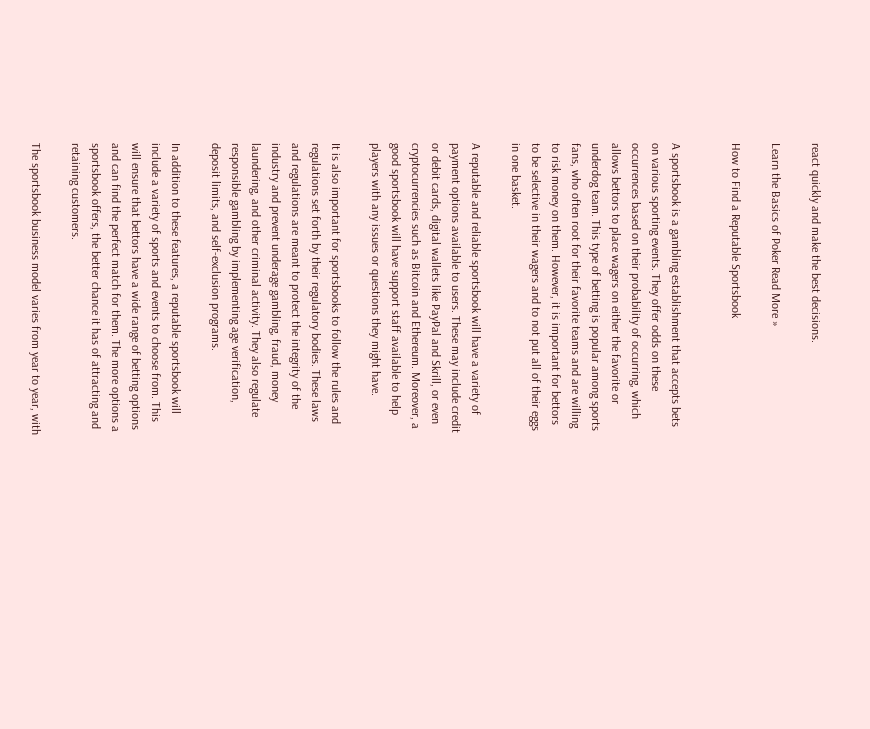react quickly and make the best decisions.

Learn the Basics of Poker Read More »

How to Find a Reputable Sportsbook


A sportsbook is a gambling establishment that accepts bets on various sporting events. They offer odds on these occurrences based on their probability of occurring, which allows bettors to place wagers on either the favorite or underdog team. This type of betting is popular among sports fans, who often root for their favorite teams and are willing to risk money on them. However, it is important for bettors to be selective in their wagers and to not put all of their eggs in one basket.

A reputable and reliable sportsbook will have a variety of payment options available to users. These may include credit or debit cards, digital wallets like PayPal and Skrill, or even cryptocurrencies such as Bitcoin and Ethereum. Moreover, a good sportsbook will have support staff available to help players with any issues or questions they might have.

It is also important for sportsbooks to follow the rules and regulations set forth by their regulatory bodies. These laws and regulations are meant to protect the integrity of the industry and prevent underage gambling, fraud, money laundering, and other criminal activity. They also regulate responsible gambling by implementing age verification, deposit limits, and self-exclusion programs.

In addition to these features, a reputable sportsbook will include a variety of sports and events to choose from. This will ensure that bettors have a wide range of betting options and can find the perfect match for them. The more options a sportsbook offers, the better chance it has of attracting and retaining customers.

The sportsbook business model varies from year to year, with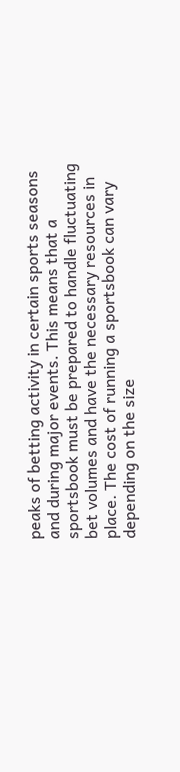peaks of betting activity in certain sports seasons and during major events. This means that a sportsbook must be prepared to handle fluctuating bet volumes and have the necessary resources in place. The cost of running a sportsbook can vary depending on the size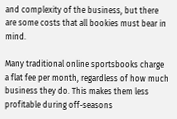and complexity of the business, but there are some costs that all bookies must bear in mind.

Many traditional online sportsbooks charge a flat fee per month, regardless of how much business they do. This makes them less profitable during off-seasons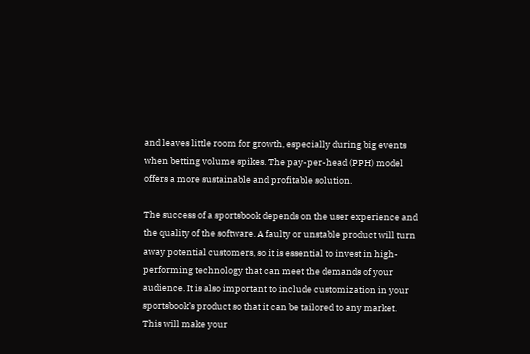and leaves little room for growth, especially during big events when betting volume spikes. The pay-per-head (PPH) model offers a more sustainable and profitable solution.

The success of a sportsbook depends on the user experience and the quality of the software. A faulty or unstable product will turn away potential customers, so it is essential to invest in high-performing technology that can meet the demands of your audience. It is also important to include customization in your sportsbook’s product so that it can be tailored to any market. This will make your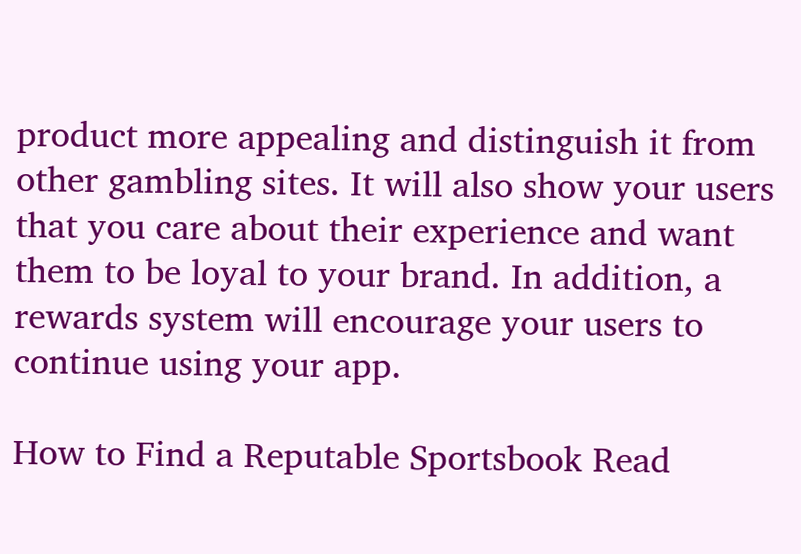product more appealing and distinguish it from other gambling sites. It will also show your users that you care about their experience and want them to be loyal to your brand. In addition, a rewards system will encourage your users to continue using your app.

How to Find a Reputable Sportsbook Read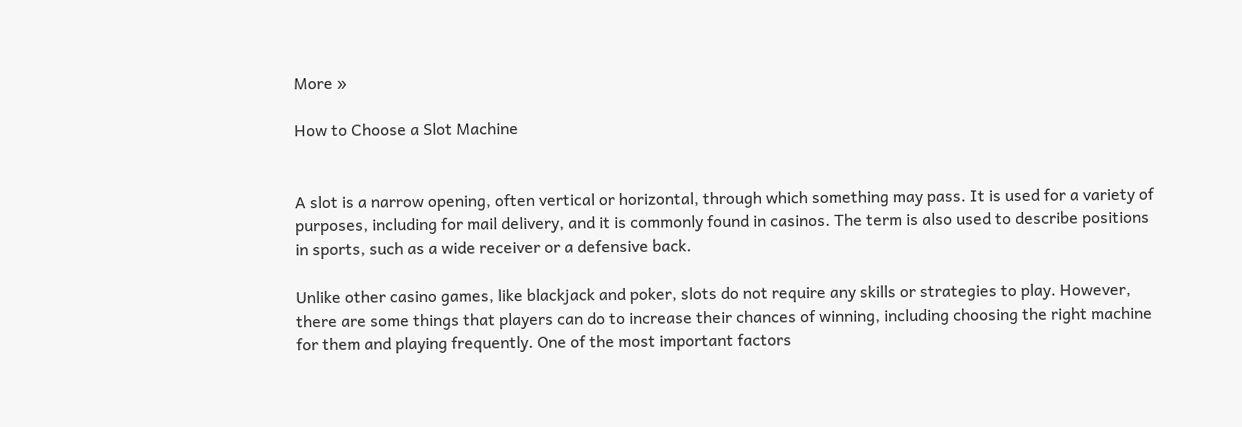More »

How to Choose a Slot Machine


A slot is a narrow opening, often vertical or horizontal, through which something may pass. It is used for a variety of purposes, including for mail delivery, and it is commonly found in casinos. The term is also used to describe positions in sports, such as a wide receiver or a defensive back.

Unlike other casino games, like blackjack and poker, slots do not require any skills or strategies to play. However, there are some things that players can do to increase their chances of winning, including choosing the right machine for them and playing frequently. One of the most important factors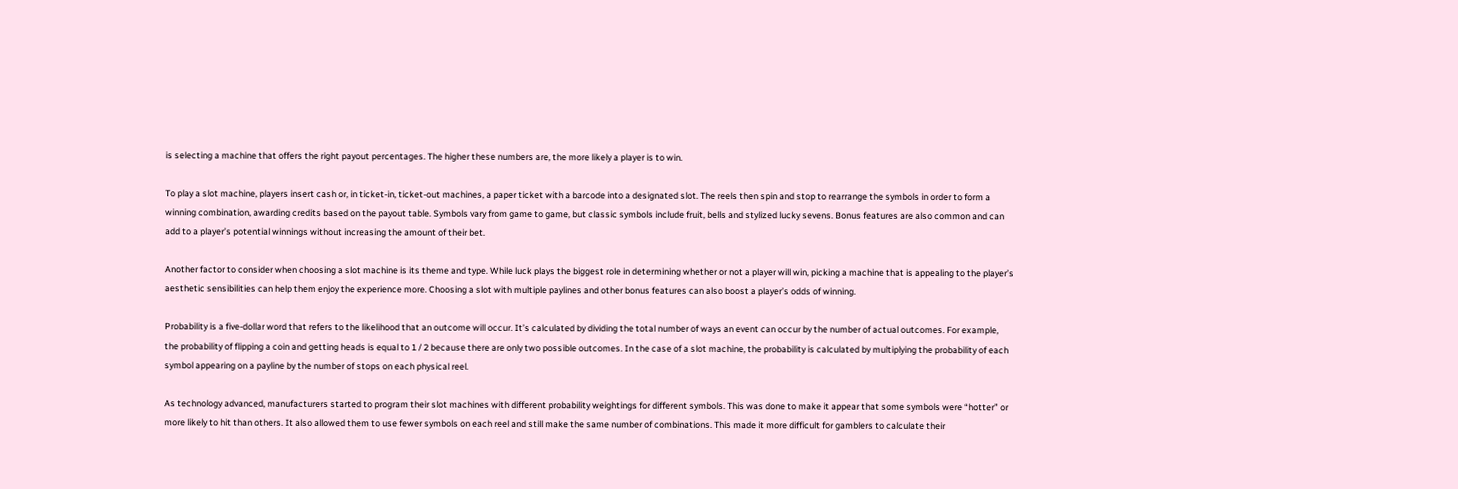is selecting a machine that offers the right payout percentages. The higher these numbers are, the more likely a player is to win.

To play a slot machine, players insert cash or, in ticket-in, ticket-out machines, a paper ticket with a barcode into a designated slot. The reels then spin and stop to rearrange the symbols in order to form a winning combination, awarding credits based on the payout table. Symbols vary from game to game, but classic symbols include fruit, bells and stylized lucky sevens. Bonus features are also common and can add to a player’s potential winnings without increasing the amount of their bet.

Another factor to consider when choosing a slot machine is its theme and type. While luck plays the biggest role in determining whether or not a player will win, picking a machine that is appealing to the player’s aesthetic sensibilities can help them enjoy the experience more. Choosing a slot with multiple paylines and other bonus features can also boost a player’s odds of winning.

Probability is a five-dollar word that refers to the likelihood that an outcome will occur. It’s calculated by dividing the total number of ways an event can occur by the number of actual outcomes. For example, the probability of flipping a coin and getting heads is equal to 1 / 2 because there are only two possible outcomes. In the case of a slot machine, the probability is calculated by multiplying the probability of each symbol appearing on a payline by the number of stops on each physical reel.

As technology advanced, manufacturers started to program their slot machines with different probability weightings for different symbols. This was done to make it appear that some symbols were “hotter” or more likely to hit than others. It also allowed them to use fewer symbols on each reel and still make the same number of combinations. This made it more difficult for gamblers to calculate their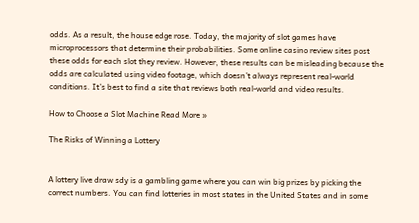odds. As a result, the house edge rose. Today, the majority of slot games have microprocessors that determine their probabilities. Some online casino review sites post these odds for each slot they review. However, these results can be misleading because the odds are calculated using video footage, which doesn’t always represent real-world conditions. It’s best to find a site that reviews both real-world and video results.

How to Choose a Slot Machine Read More »

The Risks of Winning a Lottery


A lottery live draw sdy is a gambling game where you can win big prizes by picking the correct numbers. You can find lotteries in most states in the United States and in some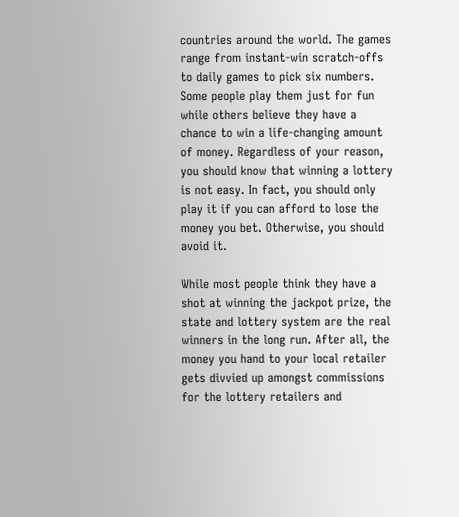countries around the world. The games range from instant-win scratch-offs to daily games to pick six numbers. Some people play them just for fun while others believe they have a chance to win a life-changing amount of money. Regardless of your reason, you should know that winning a lottery is not easy. In fact, you should only play it if you can afford to lose the money you bet. Otherwise, you should avoid it.

While most people think they have a shot at winning the jackpot prize, the state and lottery system are the real winners in the long run. After all, the money you hand to your local retailer gets divvied up amongst commissions for the lottery retailers and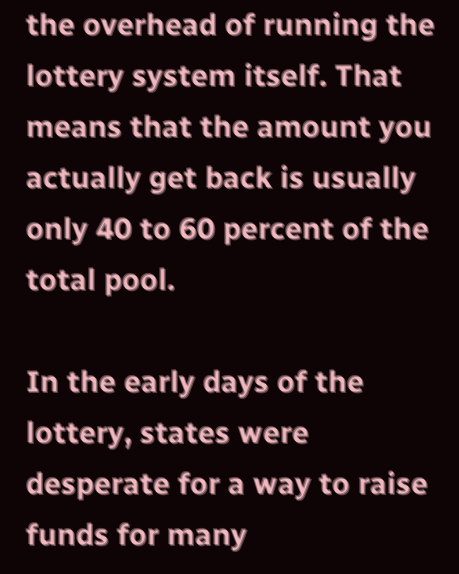the overhead of running the lottery system itself. That means that the amount you actually get back is usually only 40 to 60 percent of the total pool.

In the early days of the lottery, states were desperate for a way to raise funds for many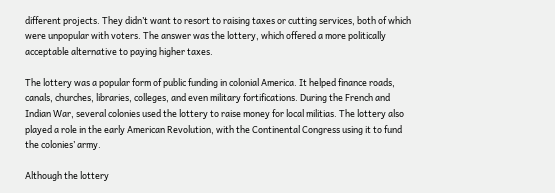different projects. They didn’t want to resort to raising taxes or cutting services, both of which were unpopular with voters. The answer was the lottery, which offered a more politically acceptable alternative to paying higher taxes.

The lottery was a popular form of public funding in colonial America. It helped finance roads, canals, churches, libraries, colleges, and even military fortifications. During the French and Indian War, several colonies used the lottery to raise money for local militias. The lottery also played a role in the early American Revolution, with the Continental Congress using it to fund the colonies’ army.

Although the lottery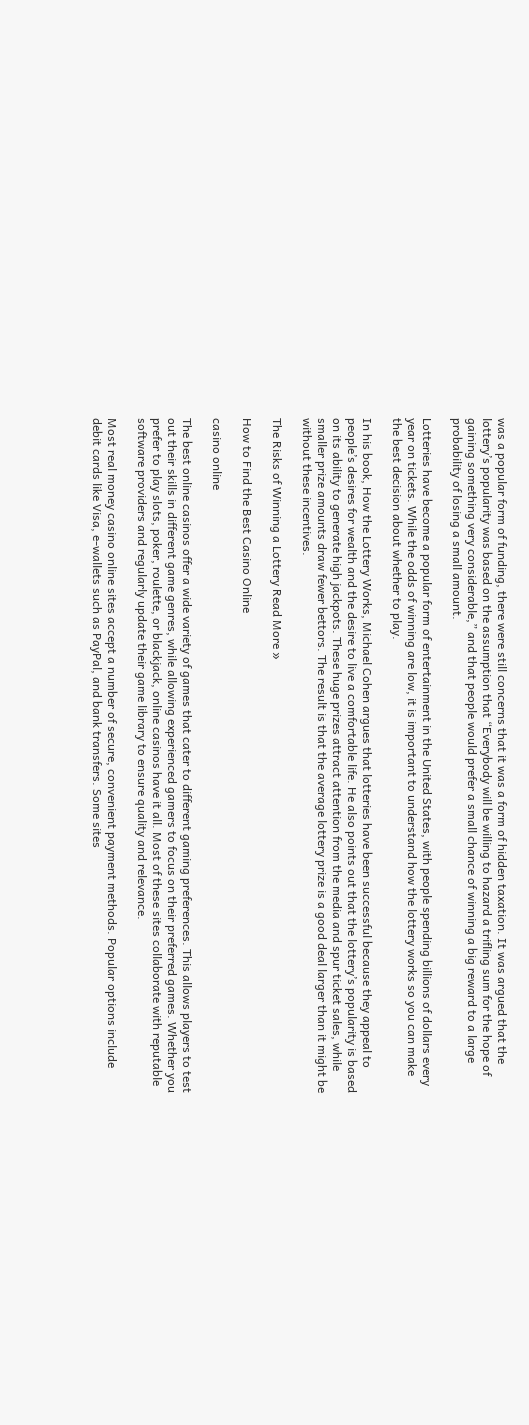was a popular form of funding, there were still concerns that it was a form of hidden taxation. It was argued that the lottery’s popularity was based on the assumption that “Everybody will be willing to hazard a trifling sum for the hope of gaining something very considerable,” and that people would prefer a small chance of winning a big reward to a large probability of losing a small amount.

Lotteries have become a popular form of entertainment in the United States, with people spending billions of dollars every year on tickets. While the odds of winning are low, it is important to understand how the lottery works so you can make the best decision about whether to play.

In his book, How the Lottery Works, Michael Cohen argues that lotteries have been successful because they appeal to people’s desires for wealth and the desire to live a comfortable life. He also points out that the lottery’s popularity is based on its ability to generate high jackpots. These huge prizes attract attention from the media and spur ticket sales, while smaller prize amounts draw fewer bettors. The result is that the average lottery prize is a good deal larger than it might be without these incentives.

The Risks of Winning a Lottery Read More »

How to Find the Best Casino Online

casino online

The best online casinos offer a wide variety of games that cater to different gaming preferences. This allows players to test out their skills in different game genres, while allowing experienced gamers to focus on their preferred games. Whether you prefer to play slots, poker, roulette, or blackjack, online casinos have it all. Most of these sites collaborate with reputable software providers and regularly update their game library to ensure quality and relevance.

Most real money casino online sites accept a number of secure, convenient payment methods. Popular options include debit cards like Visa, e-wallets such as PayPal, and bank transfers. Some sites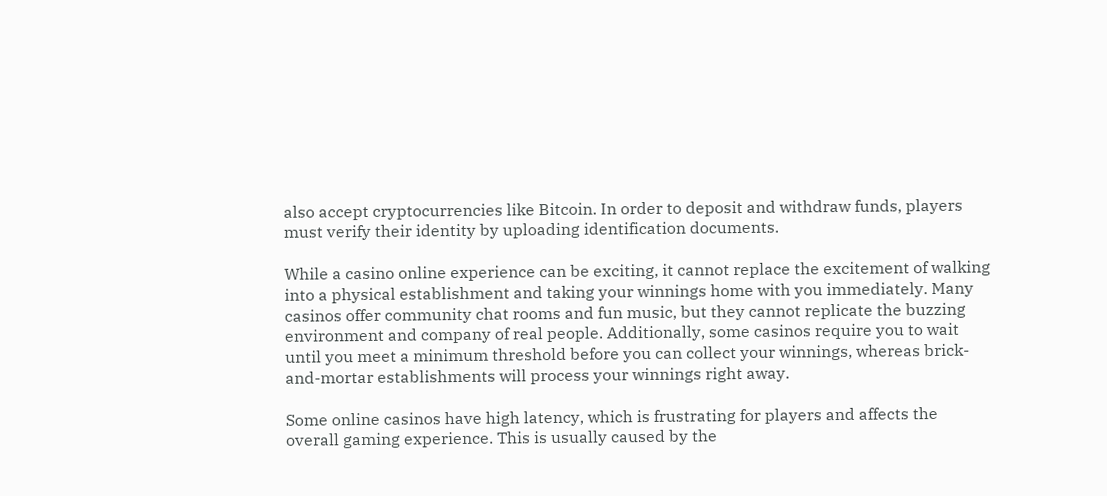also accept cryptocurrencies like Bitcoin. In order to deposit and withdraw funds, players must verify their identity by uploading identification documents.

While a casino online experience can be exciting, it cannot replace the excitement of walking into a physical establishment and taking your winnings home with you immediately. Many casinos offer community chat rooms and fun music, but they cannot replicate the buzzing environment and company of real people. Additionally, some casinos require you to wait until you meet a minimum threshold before you can collect your winnings, whereas brick-and-mortar establishments will process your winnings right away.

Some online casinos have high latency, which is frustrating for players and affects the overall gaming experience. This is usually caused by the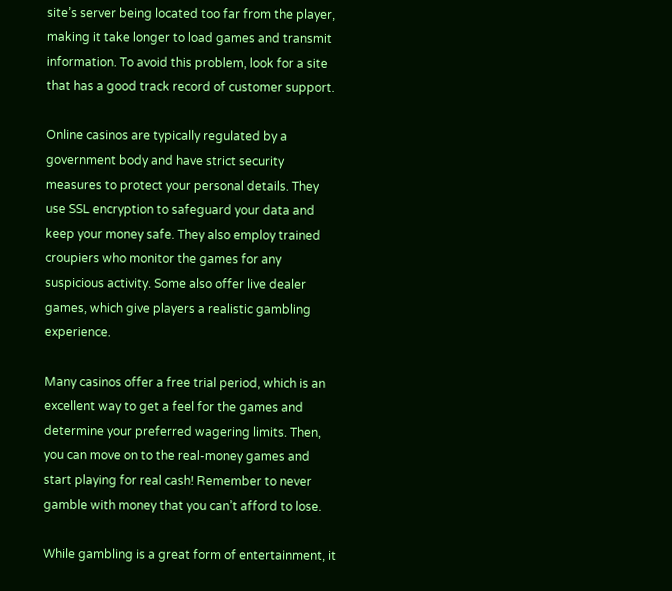site’s server being located too far from the player, making it take longer to load games and transmit information. To avoid this problem, look for a site that has a good track record of customer support.

Online casinos are typically regulated by a government body and have strict security measures to protect your personal details. They use SSL encryption to safeguard your data and keep your money safe. They also employ trained croupiers who monitor the games for any suspicious activity. Some also offer live dealer games, which give players a realistic gambling experience.

Many casinos offer a free trial period, which is an excellent way to get a feel for the games and determine your preferred wagering limits. Then, you can move on to the real-money games and start playing for real cash! Remember to never gamble with money that you can’t afford to lose.

While gambling is a great form of entertainment, it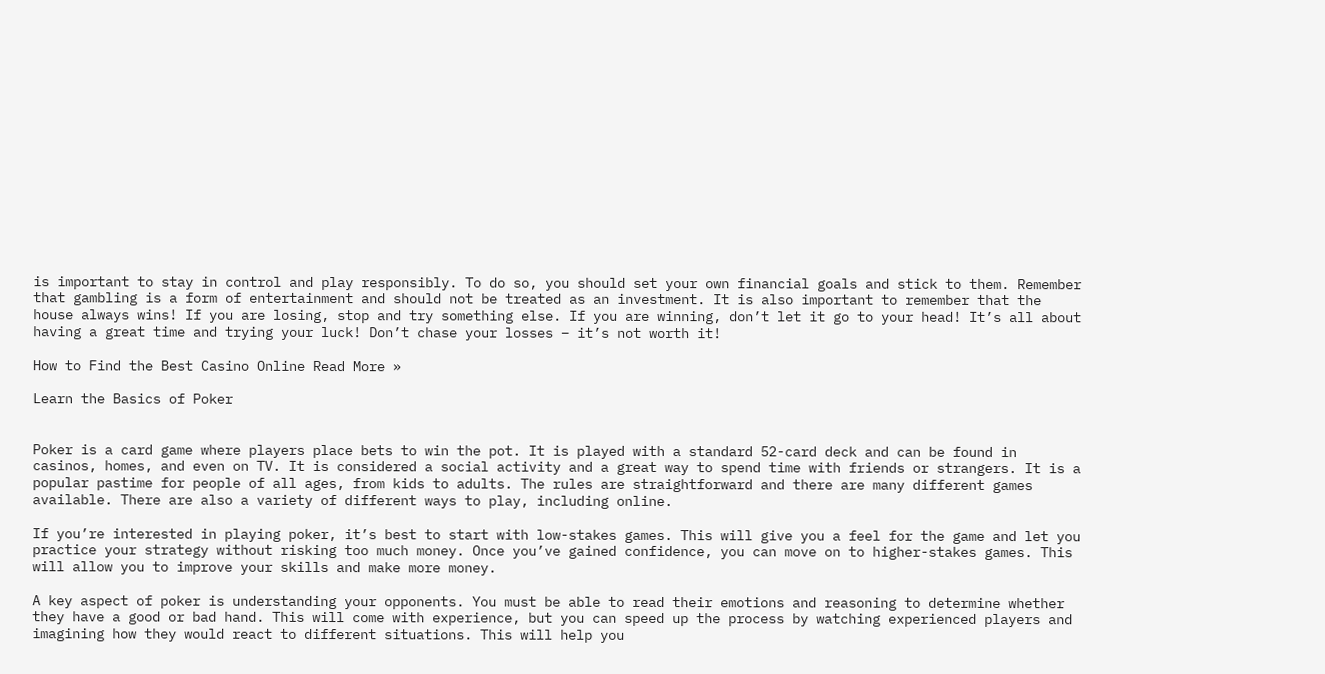is important to stay in control and play responsibly. To do so, you should set your own financial goals and stick to them. Remember that gambling is a form of entertainment and should not be treated as an investment. It is also important to remember that the house always wins! If you are losing, stop and try something else. If you are winning, don’t let it go to your head! It’s all about having a great time and trying your luck! Don’t chase your losses – it’s not worth it!

How to Find the Best Casino Online Read More »

Learn the Basics of Poker


Poker is a card game where players place bets to win the pot. It is played with a standard 52-card deck and can be found in casinos, homes, and even on TV. It is considered a social activity and a great way to spend time with friends or strangers. It is a popular pastime for people of all ages, from kids to adults. The rules are straightforward and there are many different games available. There are also a variety of different ways to play, including online.

If you’re interested in playing poker, it’s best to start with low-stakes games. This will give you a feel for the game and let you practice your strategy without risking too much money. Once you’ve gained confidence, you can move on to higher-stakes games. This will allow you to improve your skills and make more money.

A key aspect of poker is understanding your opponents. You must be able to read their emotions and reasoning to determine whether they have a good or bad hand. This will come with experience, but you can speed up the process by watching experienced players and imagining how they would react to different situations. This will help you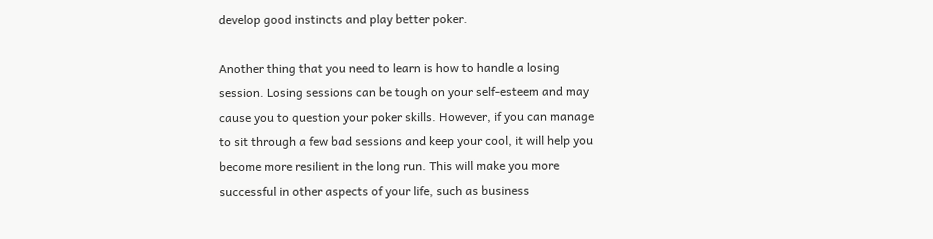develop good instincts and play better poker.

Another thing that you need to learn is how to handle a losing session. Losing sessions can be tough on your self-esteem and may cause you to question your poker skills. However, if you can manage to sit through a few bad sessions and keep your cool, it will help you become more resilient in the long run. This will make you more successful in other aspects of your life, such as business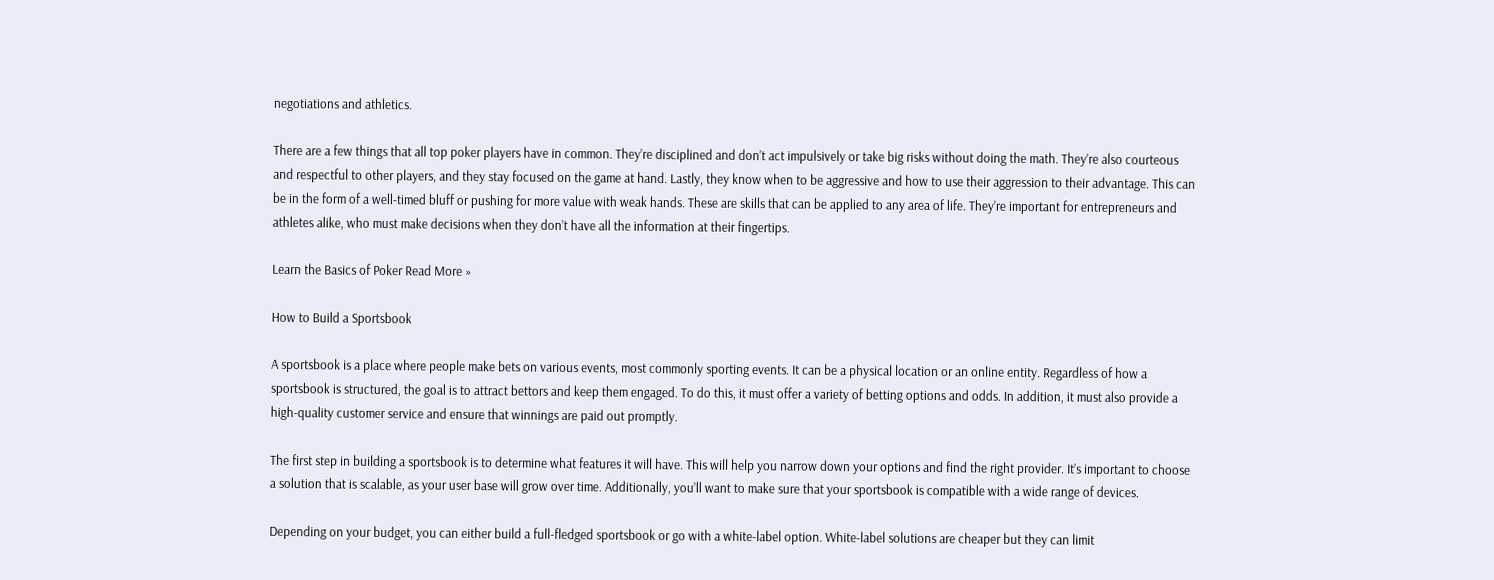negotiations and athletics.

There are a few things that all top poker players have in common. They’re disciplined and don’t act impulsively or take big risks without doing the math. They’re also courteous and respectful to other players, and they stay focused on the game at hand. Lastly, they know when to be aggressive and how to use their aggression to their advantage. This can be in the form of a well-timed bluff or pushing for more value with weak hands. These are skills that can be applied to any area of life. They’re important for entrepreneurs and athletes alike, who must make decisions when they don’t have all the information at their fingertips.

Learn the Basics of Poker Read More »

How to Build a Sportsbook

A sportsbook is a place where people make bets on various events, most commonly sporting events. It can be a physical location or an online entity. Regardless of how a sportsbook is structured, the goal is to attract bettors and keep them engaged. To do this, it must offer a variety of betting options and odds. In addition, it must also provide a high-quality customer service and ensure that winnings are paid out promptly.

The first step in building a sportsbook is to determine what features it will have. This will help you narrow down your options and find the right provider. It’s important to choose a solution that is scalable, as your user base will grow over time. Additionally, you’ll want to make sure that your sportsbook is compatible with a wide range of devices.

Depending on your budget, you can either build a full-fledged sportsbook or go with a white-label option. White-label solutions are cheaper but they can limit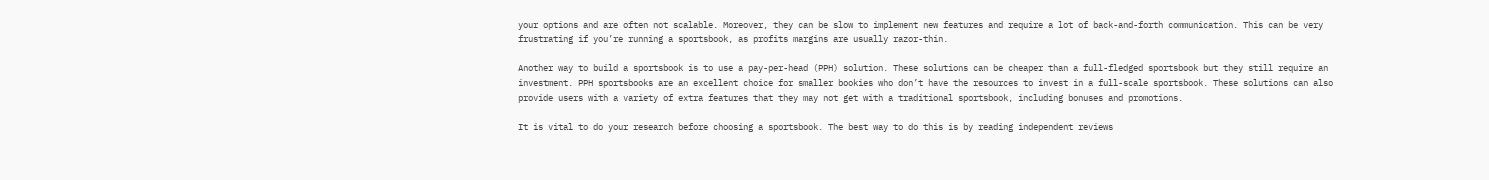your options and are often not scalable. Moreover, they can be slow to implement new features and require a lot of back-and-forth communication. This can be very frustrating if you’re running a sportsbook, as profits margins are usually razor-thin.

Another way to build a sportsbook is to use a pay-per-head (PPH) solution. These solutions can be cheaper than a full-fledged sportsbook but they still require an investment. PPH sportsbooks are an excellent choice for smaller bookies who don’t have the resources to invest in a full-scale sportsbook. These solutions can also provide users with a variety of extra features that they may not get with a traditional sportsbook, including bonuses and promotions.

It is vital to do your research before choosing a sportsbook. The best way to do this is by reading independent reviews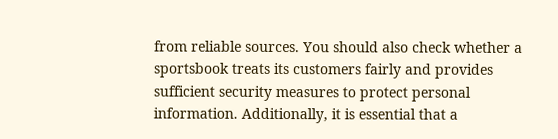from reliable sources. You should also check whether a sportsbook treats its customers fairly and provides sufficient security measures to protect personal information. Additionally, it is essential that a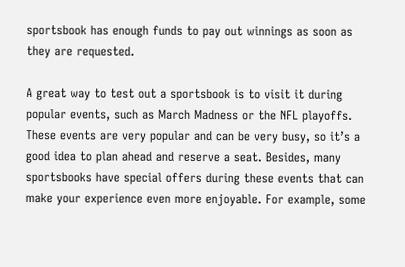sportsbook has enough funds to pay out winnings as soon as they are requested.

A great way to test out a sportsbook is to visit it during popular events, such as March Madness or the NFL playoffs. These events are very popular and can be very busy, so it’s a good idea to plan ahead and reserve a seat. Besides, many sportsbooks have special offers during these events that can make your experience even more enjoyable. For example, some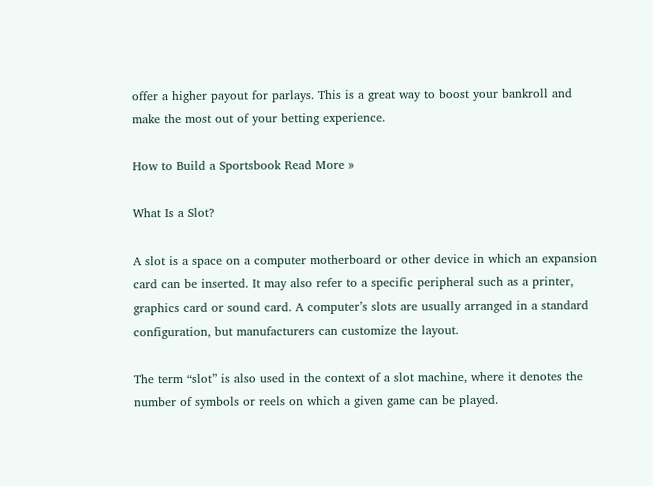offer a higher payout for parlays. This is a great way to boost your bankroll and make the most out of your betting experience.

How to Build a Sportsbook Read More »

What Is a Slot?

A slot is a space on a computer motherboard or other device in which an expansion card can be inserted. It may also refer to a specific peripheral such as a printer, graphics card or sound card. A computer’s slots are usually arranged in a standard configuration, but manufacturers can customize the layout.

The term “slot” is also used in the context of a slot machine, where it denotes the number of symbols or reels on which a given game can be played.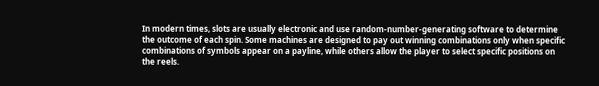In modern times, slots are usually electronic and use random-number-generating software to determine the outcome of each spin. Some machines are designed to pay out winning combinations only when specific combinations of symbols appear on a payline, while others allow the player to select specific positions on the reels.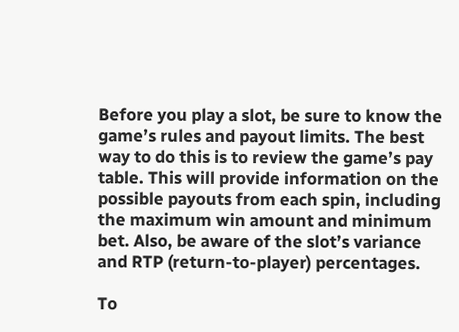Before you play a slot, be sure to know the game’s rules and payout limits. The best way to do this is to review the game’s pay table. This will provide information on the possible payouts from each spin, including the maximum win amount and minimum bet. Also, be aware of the slot’s variance and RTP (return-to-player) percentages.

To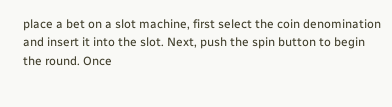place a bet on a slot machine, first select the coin denomination and insert it into the slot. Next, push the spin button to begin the round. Once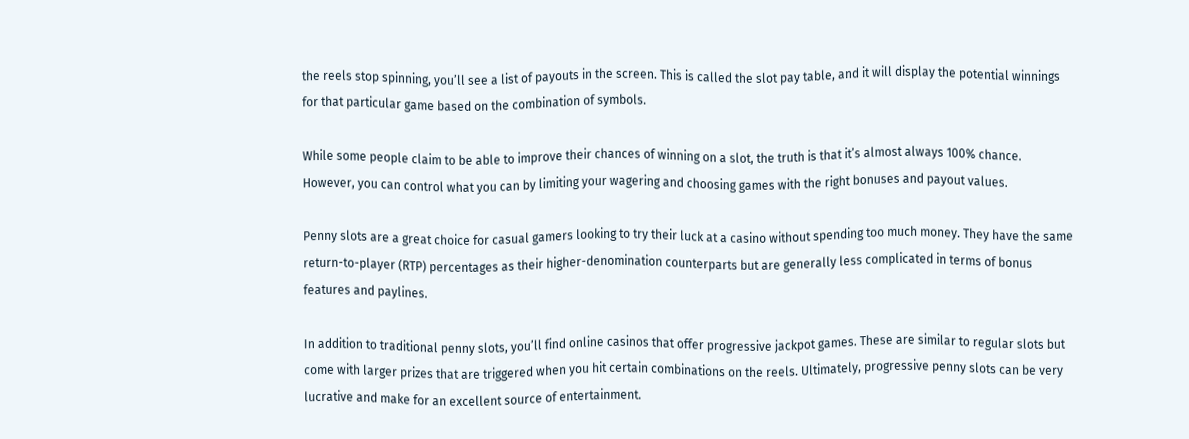the reels stop spinning, you’ll see a list of payouts in the screen. This is called the slot pay table, and it will display the potential winnings for that particular game based on the combination of symbols.

While some people claim to be able to improve their chances of winning on a slot, the truth is that it’s almost always 100% chance. However, you can control what you can by limiting your wagering and choosing games with the right bonuses and payout values.

Penny slots are a great choice for casual gamers looking to try their luck at a casino without spending too much money. They have the same return-to-player (RTP) percentages as their higher-denomination counterparts but are generally less complicated in terms of bonus features and paylines.

In addition to traditional penny slots, you’ll find online casinos that offer progressive jackpot games. These are similar to regular slots but come with larger prizes that are triggered when you hit certain combinations on the reels. Ultimately, progressive penny slots can be very lucrative and make for an excellent source of entertainment.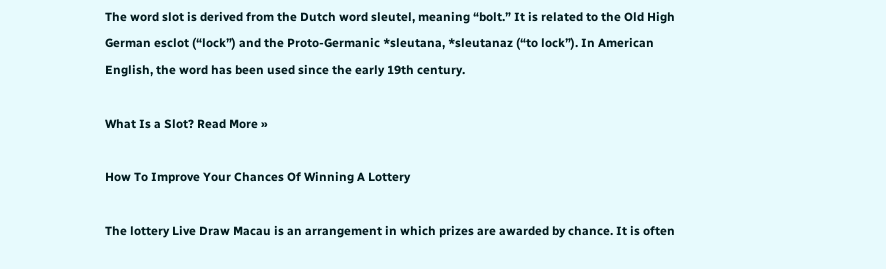The word slot is derived from the Dutch word sleutel, meaning “bolt.” It is related to the Old High German esclot (“lock”) and the Proto-Germanic *sleutana, *sleutanaz (“to lock”). In American English, the word has been used since the early 19th century.

What Is a Slot? Read More »

How To Improve Your Chances Of Winning A Lottery

The lottery Live Draw Macau is an arrangement in which prizes are awarded by chance. It is often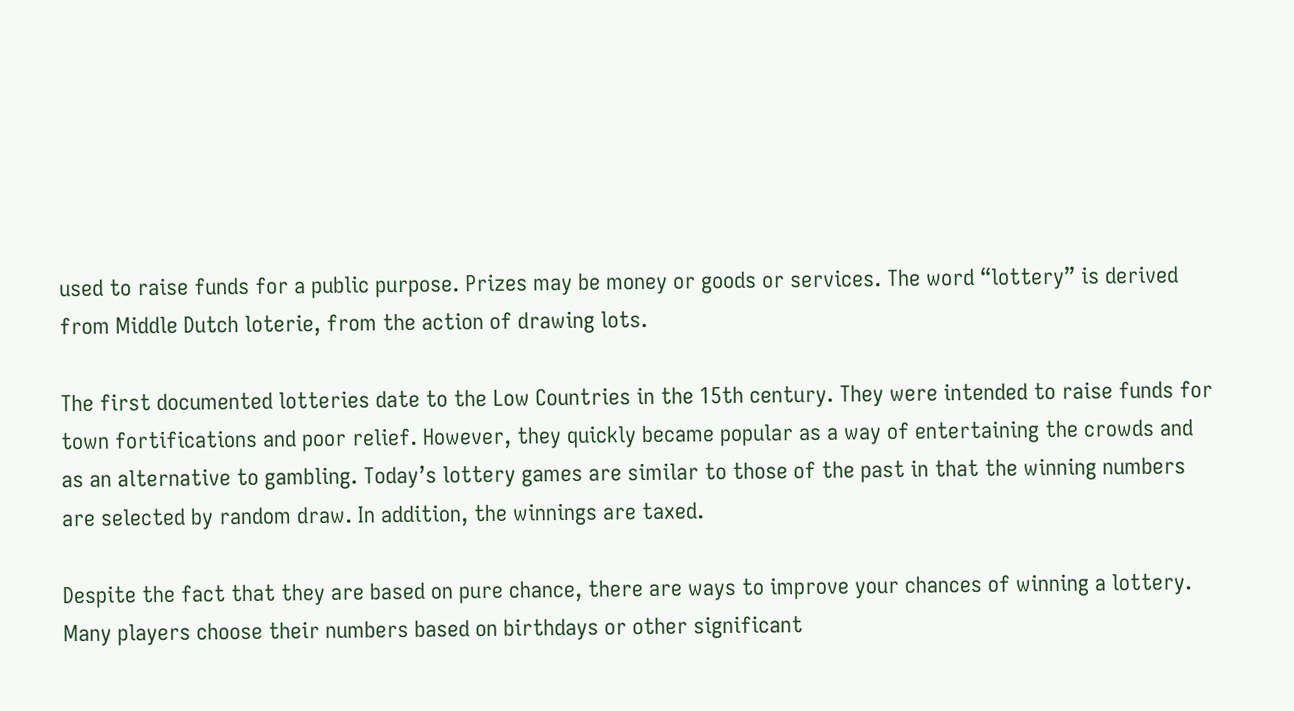used to raise funds for a public purpose. Prizes may be money or goods or services. The word “lottery” is derived from Middle Dutch loterie, from the action of drawing lots.

The first documented lotteries date to the Low Countries in the 15th century. They were intended to raise funds for town fortifications and poor relief. However, they quickly became popular as a way of entertaining the crowds and as an alternative to gambling. Today’s lottery games are similar to those of the past in that the winning numbers are selected by random draw. In addition, the winnings are taxed.

Despite the fact that they are based on pure chance, there are ways to improve your chances of winning a lottery. Many players choose their numbers based on birthdays or other significant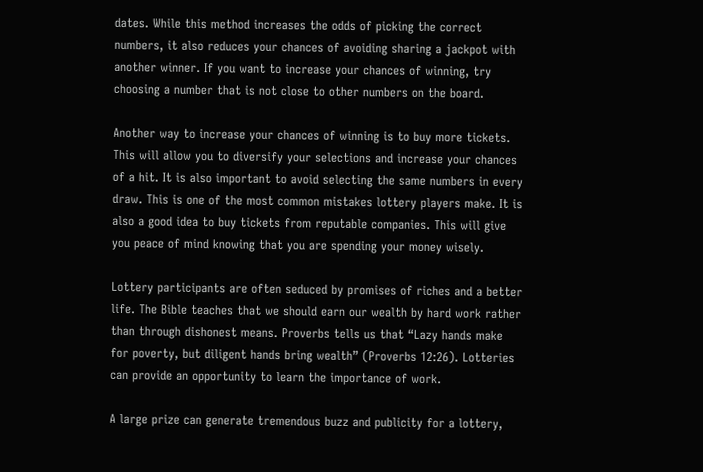dates. While this method increases the odds of picking the correct numbers, it also reduces your chances of avoiding sharing a jackpot with another winner. If you want to increase your chances of winning, try choosing a number that is not close to other numbers on the board.

Another way to increase your chances of winning is to buy more tickets. This will allow you to diversify your selections and increase your chances of a hit. It is also important to avoid selecting the same numbers in every draw. This is one of the most common mistakes lottery players make. It is also a good idea to buy tickets from reputable companies. This will give you peace of mind knowing that you are spending your money wisely.

Lottery participants are often seduced by promises of riches and a better life. The Bible teaches that we should earn our wealth by hard work rather than through dishonest means. Proverbs tells us that “Lazy hands make for poverty, but diligent hands bring wealth” (Proverbs 12:26). Lotteries can provide an opportunity to learn the importance of work.

A large prize can generate tremendous buzz and publicity for a lottery,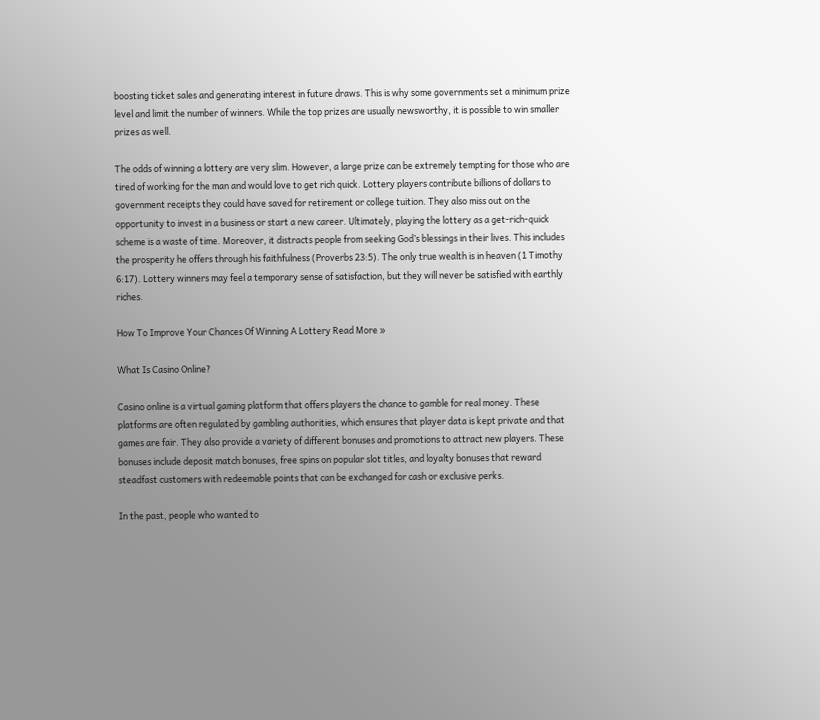boosting ticket sales and generating interest in future draws. This is why some governments set a minimum prize level and limit the number of winners. While the top prizes are usually newsworthy, it is possible to win smaller prizes as well.

The odds of winning a lottery are very slim. However, a large prize can be extremely tempting for those who are tired of working for the man and would love to get rich quick. Lottery players contribute billions of dollars to government receipts they could have saved for retirement or college tuition. They also miss out on the opportunity to invest in a business or start a new career. Ultimately, playing the lottery as a get-rich-quick scheme is a waste of time. Moreover, it distracts people from seeking God’s blessings in their lives. This includes the prosperity he offers through his faithfulness (Proverbs 23:5). The only true wealth is in heaven (1 Timothy 6:17). Lottery winners may feel a temporary sense of satisfaction, but they will never be satisfied with earthly riches.

How To Improve Your Chances Of Winning A Lottery Read More »

What Is Casino Online?

Casino online is a virtual gaming platform that offers players the chance to gamble for real money. These platforms are often regulated by gambling authorities, which ensures that player data is kept private and that games are fair. They also provide a variety of different bonuses and promotions to attract new players. These bonuses include deposit match bonuses, free spins on popular slot titles, and loyalty bonuses that reward steadfast customers with redeemable points that can be exchanged for cash or exclusive perks.

In the past, people who wanted to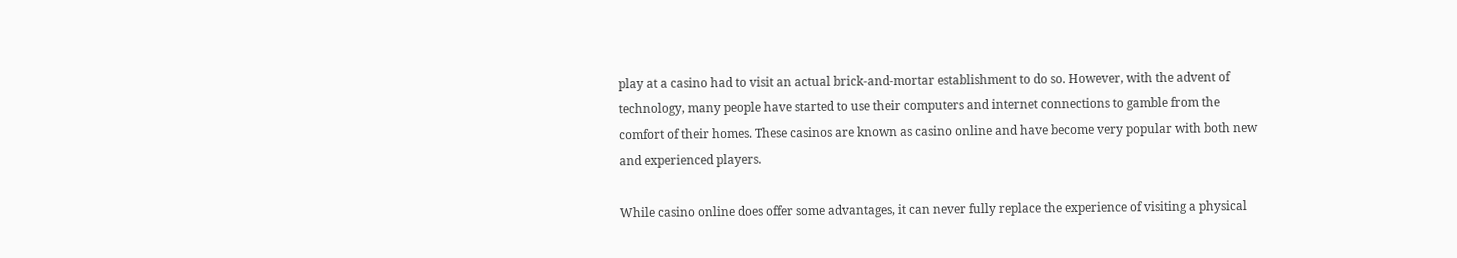play at a casino had to visit an actual brick-and-mortar establishment to do so. However, with the advent of technology, many people have started to use their computers and internet connections to gamble from the comfort of their homes. These casinos are known as casino online and have become very popular with both new and experienced players.

While casino online does offer some advantages, it can never fully replace the experience of visiting a physical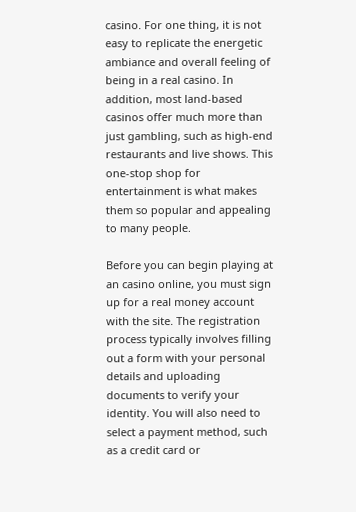casino. For one thing, it is not easy to replicate the energetic ambiance and overall feeling of being in a real casino. In addition, most land-based casinos offer much more than just gambling, such as high-end restaurants and live shows. This one-stop shop for entertainment is what makes them so popular and appealing to many people.

Before you can begin playing at an casino online, you must sign up for a real money account with the site. The registration process typically involves filling out a form with your personal details and uploading documents to verify your identity. You will also need to select a payment method, such as a credit card or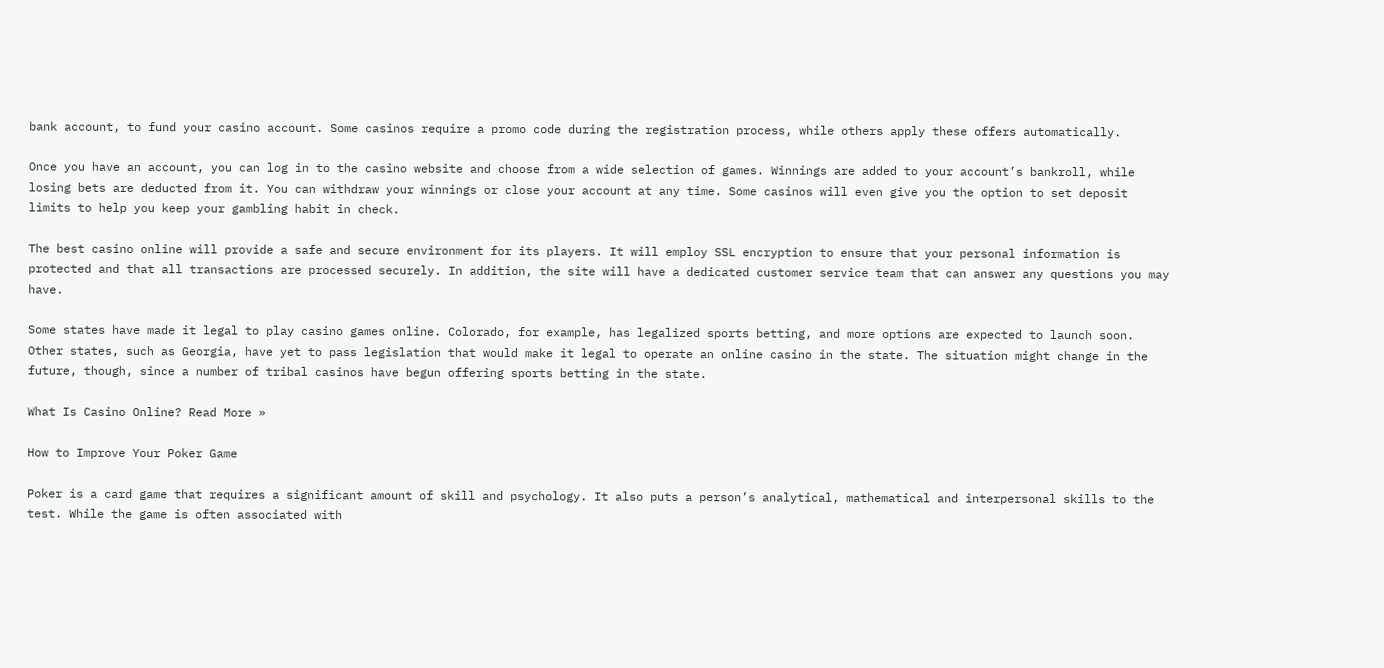bank account, to fund your casino account. Some casinos require a promo code during the registration process, while others apply these offers automatically.

Once you have an account, you can log in to the casino website and choose from a wide selection of games. Winnings are added to your account’s bankroll, while losing bets are deducted from it. You can withdraw your winnings or close your account at any time. Some casinos will even give you the option to set deposit limits to help you keep your gambling habit in check.

The best casino online will provide a safe and secure environment for its players. It will employ SSL encryption to ensure that your personal information is protected and that all transactions are processed securely. In addition, the site will have a dedicated customer service team that can answer any questions you may have.

Some states have made it legal to play casino games online. Colorado, for example, has legalized sports betting, and more options are expected to launch soon. Other states, such as Georgia, have yet to pass legislation that would make it legal to operate an online casino in the state. The situation might change in the future, though, since a number of tribal casinos have begun offering sports betting in the state.

What Is Casino Online? Read More »

How to Improve Your Poker Game

Poker is a card game that requires a significant amount of skill and psychology. It also puts a person’s analytical, mathematical and interpersonal skills to the test. While the game is often associated with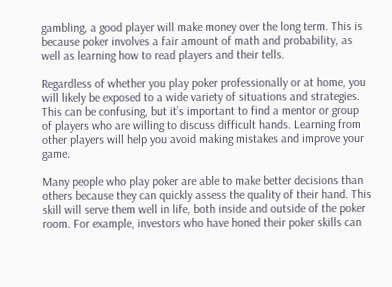gambling, a good player will make money over the long term. This is because poker involves a fair amount of math and probability, as well as learning how to read players and their tells.

Regardless of whether you play poker professionally or at home, you will likely be exposed to a wide variety of situations and strategies. This can be confusing, but it’s important to find a mentor or group of players who are willing to discuss difficult hands. Learning from other players will help you avoid making mistakes and improve your game.

Many people who play poker are able to make better decisions than others because they can quickly assess the quality of their hand. This skill will serve them well in life, both inside and outside of the poker room. For example, investors who have honed their poker skills can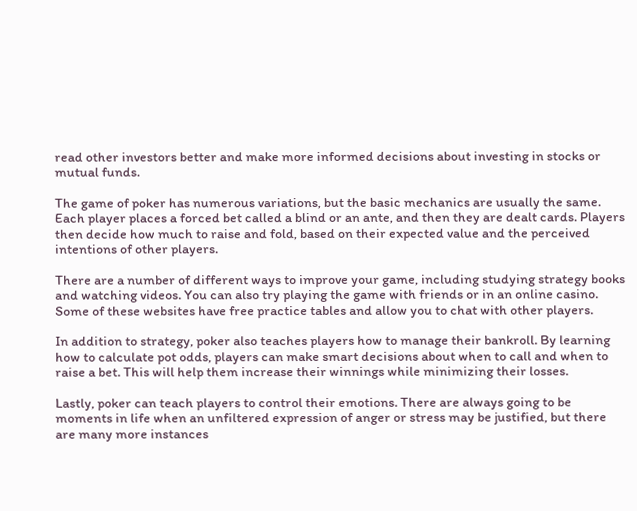read other investors better and make more informed decisions about investing in stocks or mutual funds.

The game of poker has numerous variations, but the basic mechanics are usually the same. Each player places a forced bet called a blind or an ante, and then they are dealt cards. Players then decide how much to raise and fold, based on their expected value and the perceived intentions of other players.

There are a number of different ways to improve your game, including studying strategy books and watching videos. You can also try playing the game with friends or in an online casino. Some of these websites have free practice tables and allow you to chat with other players.

In addition to strategy, poker also teaches players how to manage their bankroll. By learning how to calculate pot odds, players can make smart decisions about when to call and when to raise a bet. This will help them increase their winnings while minimizing their losses.

Lastly, poker can teach players to control their emotions. There are always going to be moments in life when an unfiltered expression of anger or stress may be justified, but there are many more instances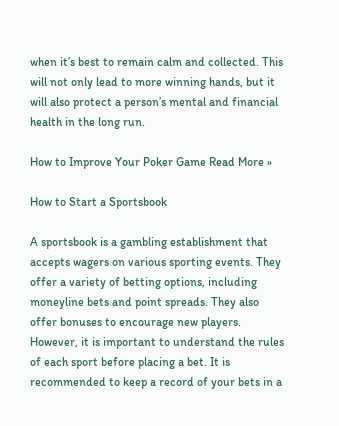when it’s best to remain calm and collected. This will not only lead to more winning hands, but it will also protect a person’s mental and financial health in the long run.

How to Improve Your Poker Game Read More »

How to Start a Sportsbook

A sportsbook is a gambling establishment that accepts wagers on various sporting events. They offer a variety of betting options, including moneyline bets and point spreads. They also offer bonuses to encourage new players. However, it is important to understand the rules of each sport before placing a bet. It is recommended to keep a record of your bets in a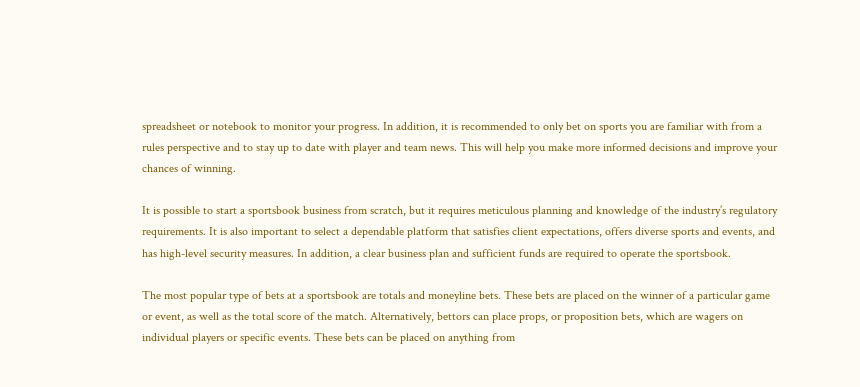spreadsheet or notebook to monitor your progress. In addition, it is recommended to only bet on sports you are familiar with from a rules perspective and to stay up to date with player and team news. This will help you make more informed decisions and improve your chances of winning.

It is possible to start a sportsbook business from scratch, but it requires meticulous planning and knowledge of the industry’s regulatory requirements. It is also important to select a dependable platform that satisfies client expectations, offers diverse sports and events, and has high-level security measures. In addition, a clear business plan and sufficient funds are required to operate the sportsbook.

The most popular type of bets at a sportsbook are totals and moneyline bets. These bets are placed on the winner of a particular game or event, as well as the total score of the match. Alternatively, bettors can place props, or proposition bets, which are wagers on individual players or specific events. These bets can be placed on anything from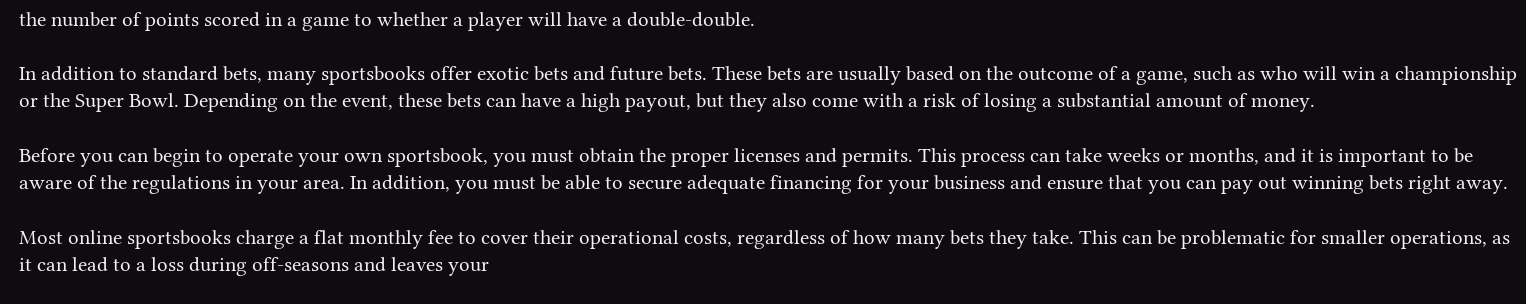the number of points scored in a game to whether a player will have a double-double.

In addition to standard bets, many sportsbooks offer exotic bets and future bets. These bets are usually based on the outcome of a game, such as who will win a championship or the Super Bowl. Depending on the event, these bets can have a high payout, but they also come with a risk of losing a substantial amount of money.

Before you can begin to operate your own sportsbook, you must obtain the proper licenses and permits. This process can take weeks or months, and it is important to be aware of the regulations in your area. In addition, you must be able to secure adequate financing for your business and ensure that you can pay out winning bets right away.

Most online sportsbooks charge a flat monthly fee to cover their operational costs, regardless of how many bets they take. This can be problematic for smaller operations, as it can lead to a loss during off-seasons and leaves your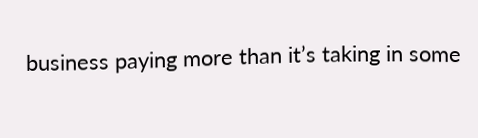business paying more than it’s taking in some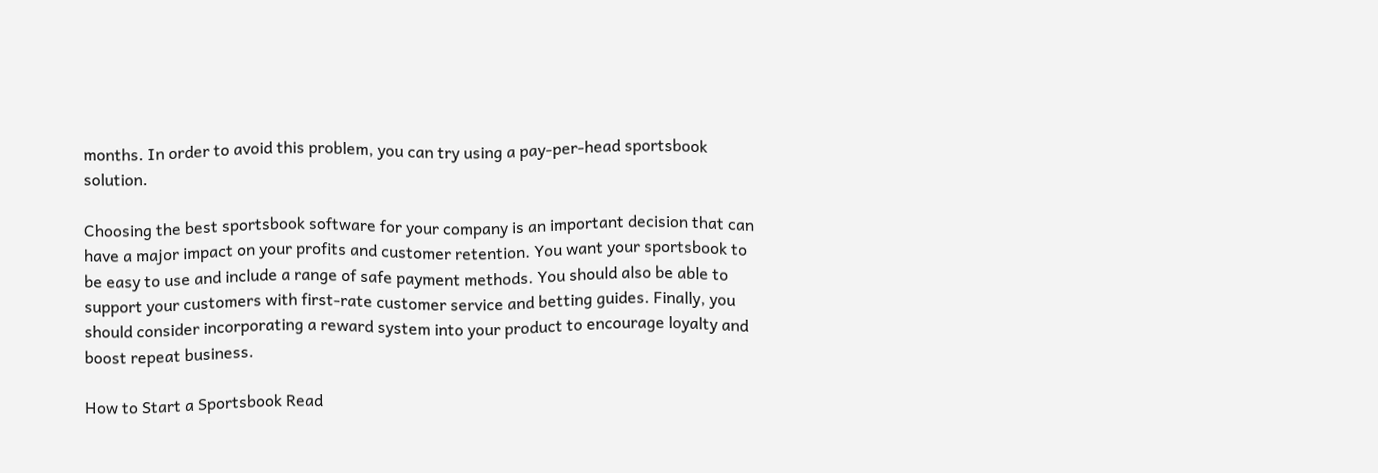months. In order to avoid this problem, you can try using a pay-per-head sportsbook solution.

Choosing the best sportsbook software for your company is an important decision that can have a major impact on your profits and customer retention. You want your sportsbook to be easy to use and include a range of safe payment methods. You should also be able to support your customers with first-rate customer service and betting guides. Finally, you should consider incorporating a reward system into your product to encourage loyalty and boost repeat business.

How to Start a Sportsbook Read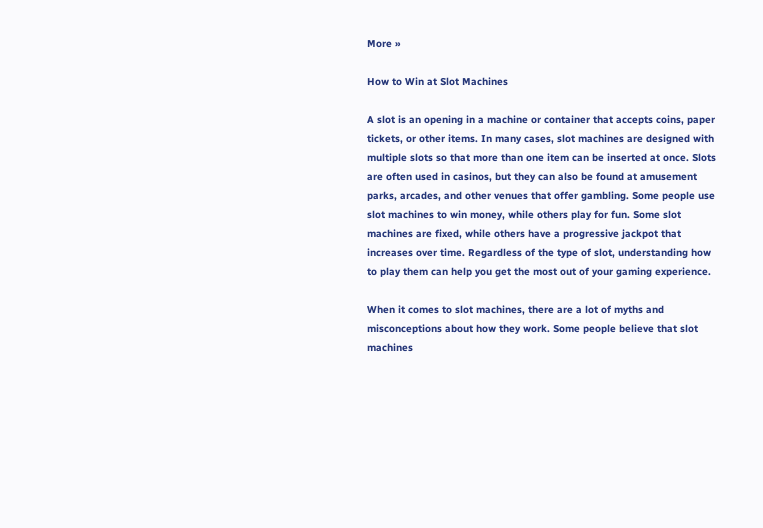More »

How to Win at Slot Machines

A slot is an opening in a machine or container that accepts coins, paper tickets, or other items. In many cases, slot machines are designed with multiple slots so that more than one item can be inserted at once. Slots are often used in casinos, but they can also be found at amusement parks, arcades, and other venues that offer gambling. Some people use slot machines to win money, while others play for fun. Some slot machines are fixed, while others have a progressive jackpot that increases over time. Regardless of the type of slot, understanding how to play them can help you get the most out of your gaming experience.

When it comes to slot machines, there are a lot of myths and misconceptions about how they work. Some people believe that slot machines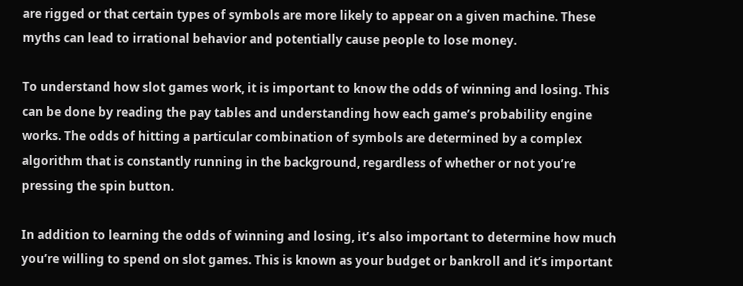are rigged or that certain types of symbols are more likely to appear on a given machine. These myths can lead to irrational behavior and potentially cause people to lose money.

To understand how slot games work, it is important to know the odds of winning and losing. This can be done by reading the pay tables and understanding how each game’s probability engine works. The odds of hitting a particular combination of symbols are determined by a complex algorithm that is constantly running in the background, regardless of whether or not you’re pressing the spin button.

In addition to learning the odds of winning and losing, it’s also important to determine how much you’re willing to spend on slot games. This is known as your budget or bankroll and it’s important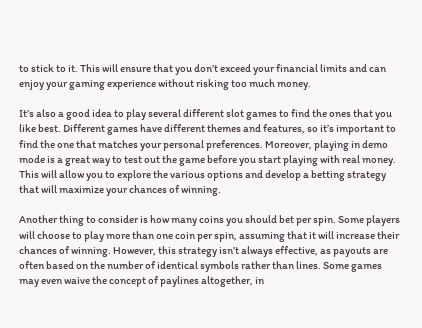to stick to it. This will ensure that you don’t exceed your financial limits and can enjoy your gaming experience without risking too much money.

It’s also a good idea to play several different slot games to find the ones that you like best. Different games have different themes and features, so it’s important to find the one that matches your personal preferences. Moreover, playing in demo mode is a great way to test out the game before you start playing with real money. This will allow you to explore the various options and develop a betting strategy that will maximize your chances of winning.

Another thing to consider is how many coins you should bet per spin. Some players will choose to play more than one coin per spin, assuming that it will increase their chances of winning. However, this strategy isn’t always effective, as payouts are often based on the number of identical symbols rather than lines. Some games may even waive the concept of paylines altogether, in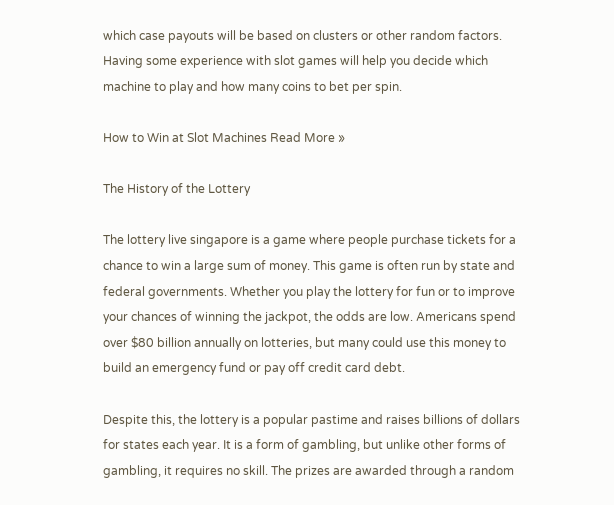which case payouts will be based on clusters or other random factors. Having some experience with slot games will help you decide which machine to play and how many coins to bet per spin.

How to Win at Slot Machines Read More »

The History of the Lottery

The lottery live singapore is a game where people purchase tickets for a chance to win a large sum of money. This game is often run by state and federal governments. Whether you play the lottery for fun or to improve your chances of winning the jackpot, the odds are low. Americans spend over $80 billion annually on lotteries, but many could use this money to build an emergency fund or pay off credit card debt.

Despite this, the lottery is a popular pastime and raises billions of dollars for states each year. It is a form of gambling, but unlike other forms of gambling, it requires no skill. The prizes are awarded through a random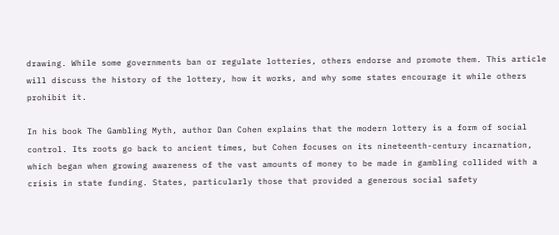drawing. While some governments ban or regulate lotteries, others endorse and promote them. This article will discuss the history of the lottery, how it works, and why some states encourage it while others prohibit it.

In his book The Gambling Myth, author Dan Cohen explains that the modern lottery is a form of social control. Its roots go back to ancient times, but Cohen focuses on its nineteenth-century incarnation, which began when growing awareness of the vast amounts of money to be made in gambling collided with a crisis in state funding. States, particularly those that provided a generous social safety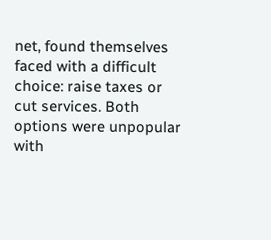net, found themselves faced with a difficult choice: raise taxes or cut services. Both options were unpopular with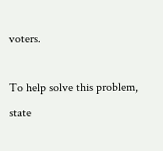voters.

To help solve this problem, state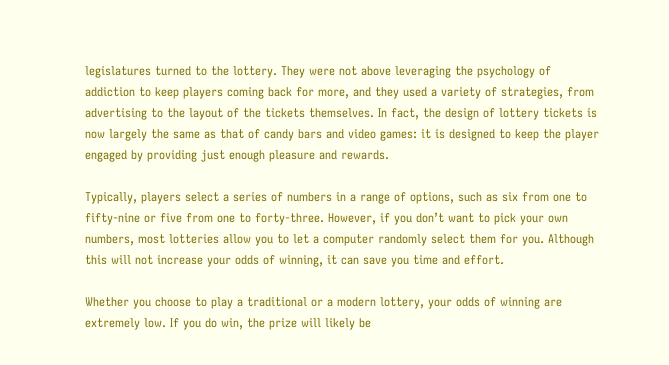legislatures turned to the lottery. They were not above leveraging the psychology of addiction to keep players coming back for more, and they used a variety of strategies, from advertising to the layout of the tickets themselves. In fact, the design of lottery tickets is now largely the same as that of candy bars and video games: it is designed to keep the player engaged by providing just enough pleasure and rewards.

Typically, players select a series of numbers in a range of options, such as six from one to fifty-nine or five from one to forty-three. However, if you don’t want to pick your own numbers, most lotteries allow you to let a computer randomly select them for you. Although this will not increase your odds of winning, it can save you time and effort.

Whether you choose to play a traditional or a modern lottery, your odds of winning are extremely low. If you do win, the prize will likely be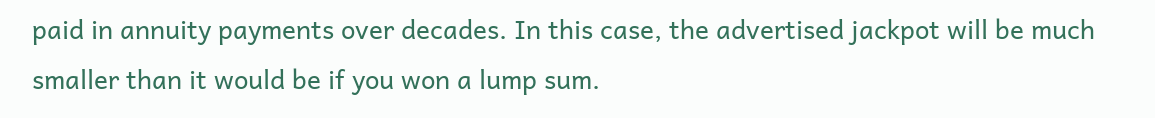paid in annuity payments over decades. In this case, the advertised jackpot will be much smaller than it would be if you won a lump sum.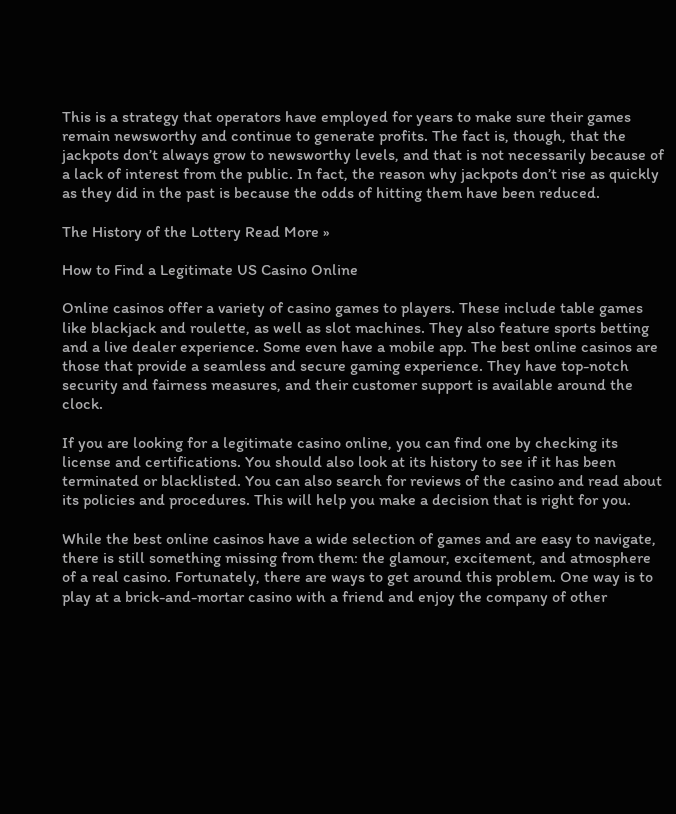This is a strategy that operators have employed for years to make sure their games remain newsworthy and continue to generate profits. The fact is, though, that the jackpots don’t always grow to newsworthy levels, and that is not necessarily because of a lack of interest from the public. In fact, the reason why jackpots don’t rise as quickly as they did in the past is because the odds of hitting them have been reduced.

The History of the Lottery Read More »

How to Find a Legitimate US Casino Online

Online casinos offer a variety of casino games to players. These include table games like blackjack and roulette, as well as slot machines. They also feature sports betting and a live dealer experience. Some even have a mobile app. The best online casinos are those that provide a seamless and secure gaming experience. They have top-notch security and fairness measures, and their customer support is available around the clock.

If you are looking for a legitimate casino online, you can find one by checking its license and certifications. You should also look at its history to see if it has been terminated or blacklisted. You can also search for reviews of the casino and read about its policies and procedures. This will help you make a decision that is right for you.

While the best online casinos have a wide selection of games and are easy to navigate, there is still something missing from them: the glamour, excitement, and atmosphere of a real casino. Fortunately, there are ways to get around this problem. One way is to play at a brick-and-mortar casino with a friend and enjoy the company of other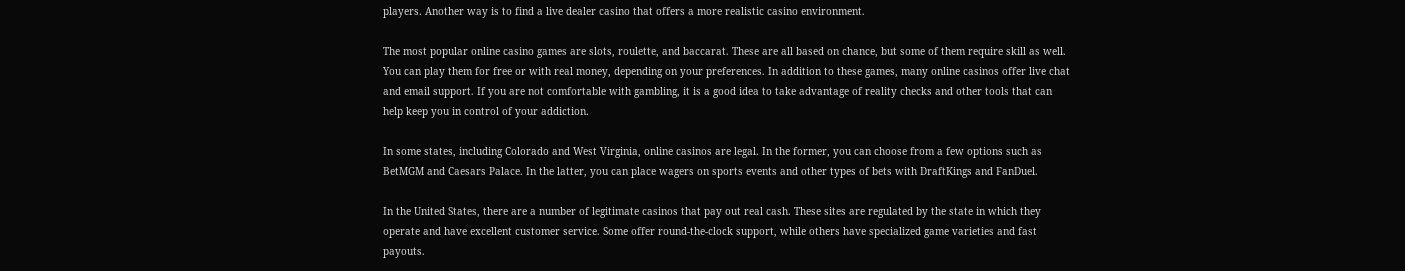players. Another way is to find a live dealer casino that offers a more realistic casino environment.

The most popular online casino games are slots, roulette, and baccarat. These are all based on chance, but some of them require skill as well. You can play them for free or with real money, depending on your preferences. In addition to these games, many online casinos offer live chat and email support. If you are not comfortable with gambling, it is a good idea to take advantage of reality checks and other tools that can help keep you in control of your addiction.

In some states, including Colorado and West Virginia, online casinos are legal. In the former, you can choose from a few options such as BetMGM and Caesars Palace. In the latter, you can place wagers on sports events and other types of bets with DraftKings and FanDuel.

In the United States, there are a number of legitimate casinos that pay out real cash. These sites are regulated by the state in which they operate and have excellent customer service. Some offer round-the-clock support, while others have specialized game varieties and fast payouts.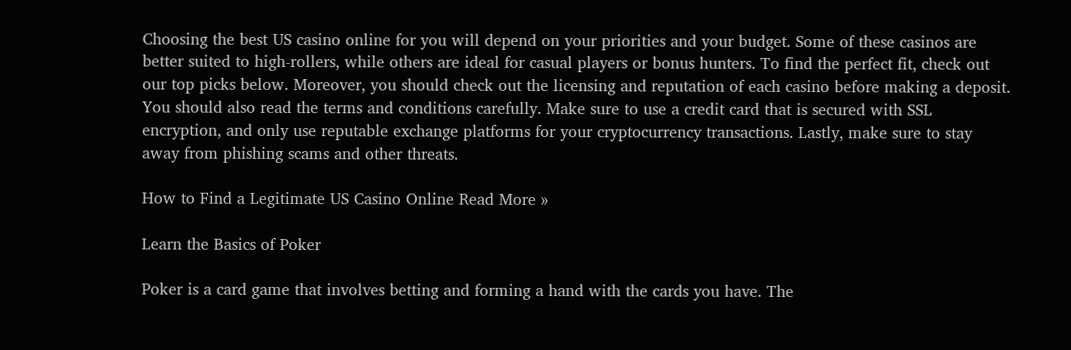Choosing the best US casino online for you will depend on your priorities and your budget. Some of these casinos are better suited to high-rollers, while others are ideal for casual players or bonus hunters. To find the perfect fit, check out our top picks below. Moreover, you should check out the licensing and reputation of each casino before making a deposit. You should also read the terms and conditions carefully. Make sure to use a credit card that is secured with SSL encryption, and only use reputable exchange platforms for your cryptocurrency transactions. Lastly, make sure to stay away from phishing scams and other threats.

How to Find a Legitimate US Casino Online Read More »

Learn the Basics of Poker

Poker is a card game that involves betting and forming a hand with the cards you have. The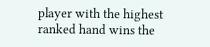player with the highest ranked hand wins the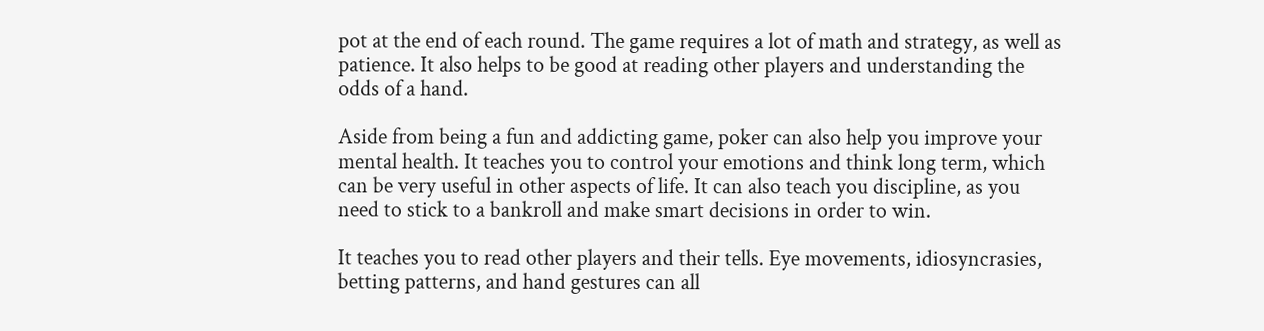pot at the end of each round. The game requires a lot of math and strategy, as well as patience. It also helps to be good at reading other players and understanding the odds of a hand.

Aside from being a fun and addicting game, poker can also help you improve your mental health. It teaches you to control your emotions and think long term, which can be very useful in other aspects of life. It can also teach you discipline, as you need to stick to a bankroll and make smart decisions in order to win.

It teaches you to read other players and their tells. Eye movements, idiosyncrasies, betting patterns, and hand gestures can all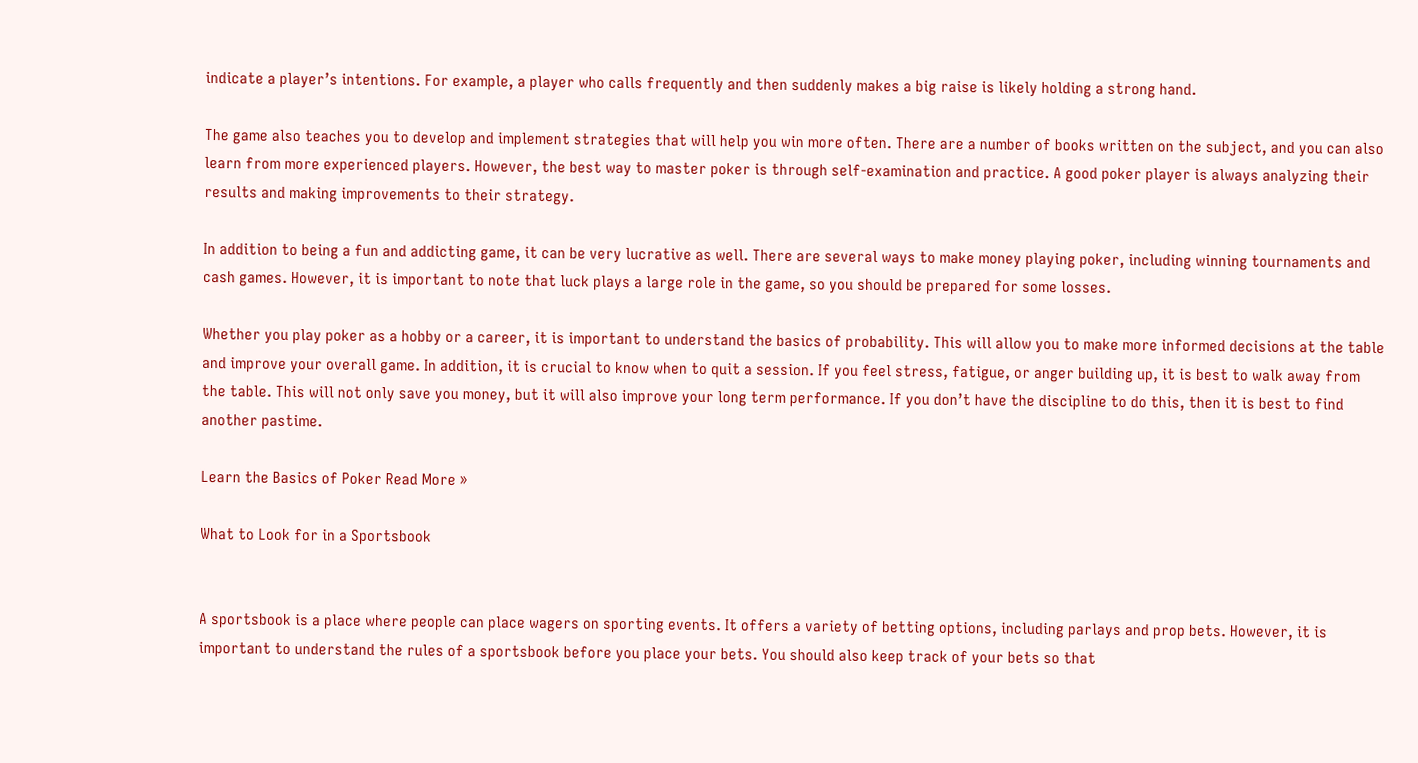indicate a player’s intentions. For example, a player who calls frequently and then suddenly makes a big raise is likely holding a strong hand.

The game also teaches you to develop and implement strategies that will help you win more often. There are a number of books written on the subject, and you can also learn from more experienced players. However, the best way to master poker is through self-examination and practice. A good poker player is always analyzing their results and making improvements to their strategy.

In addition to being a fun and addicting game, it can be very lucrative as well. There are several ways to make money playing poker, including winning tournaments and cash games. However, it is important to note that luck plays a large role in the game, so you should be prepared for some losses.

Whether you play poker as a hobby or a career, it is important to understand the basics of probability. This will allow you to make more informed decisions at the table and improve your overall game. In addition, it is crucial to know when to quit a session. If you feel stress, fatigue, or anger building up, it is best to walk away from the table. This will not only save you money, but it will also improve your long term performance. If you don’t have the discipline to do this, then it is best to find another pastime.

Learn the Basics of Poker Read More »

What to Look for in a Sportsbook


A sportsbook is a place where people can place wagers on sporting events. It offers a variety of betting options, including parlays and prop bets. However, it is important to understand the rules of a sportsbook before you place your bets. You should also keep track of your bets so that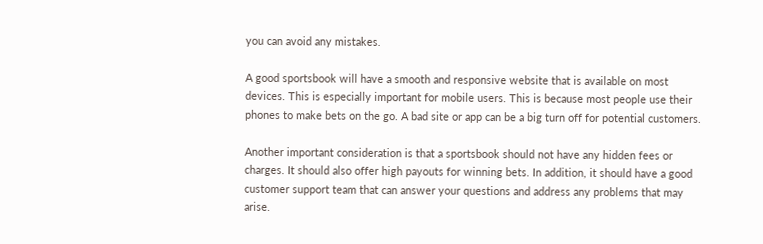you can avoid any mistakes.

A good sportsbook will have a smooth and responsive website that is available on most devices. This is especially important for mobile users. This is because most people use their phones to make bets on the go. A bad site or app can be a big turn off for potential customers.

Another important consideration is that a sportsbook should not have any hidden fees or charges. It should also offer high payouts for winning bets. In addition, it should have a good customer support team that can answer your questions and address any problems that may arise.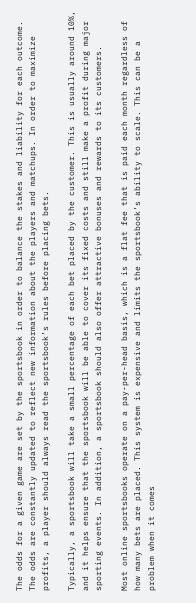The odds for a given game are set by the sportsbook in order to balance the stakes and liability for each outcome. The odds are constantly updated to reflect new information about the players and matchups. In order to maximize profits, a player should always read the sportsbook’s rules before placing bets.

Typically, a sportsbook will take a small percentage of each bet placed by the customer. This is usually around 10%, and it helps ensure that the sportsbook will be able to cover its fixed costs and still make a profit during major sporting events. In addition, a sportsbook should also offer attractive bonuses and rewards to its customers.

Most online sportsbooks operate on a pay-per-head basis, which is a flat fee that is paid each month regardless of how many bets are placed. This system is expensive and limits the sportsbook’s ability to scale. This can be a problem when it comes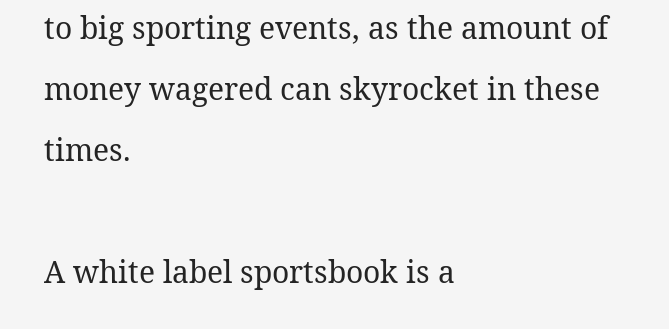to big sporting events, as the amount of money wagered can skyrocket in these times.

A white label sportsbook is a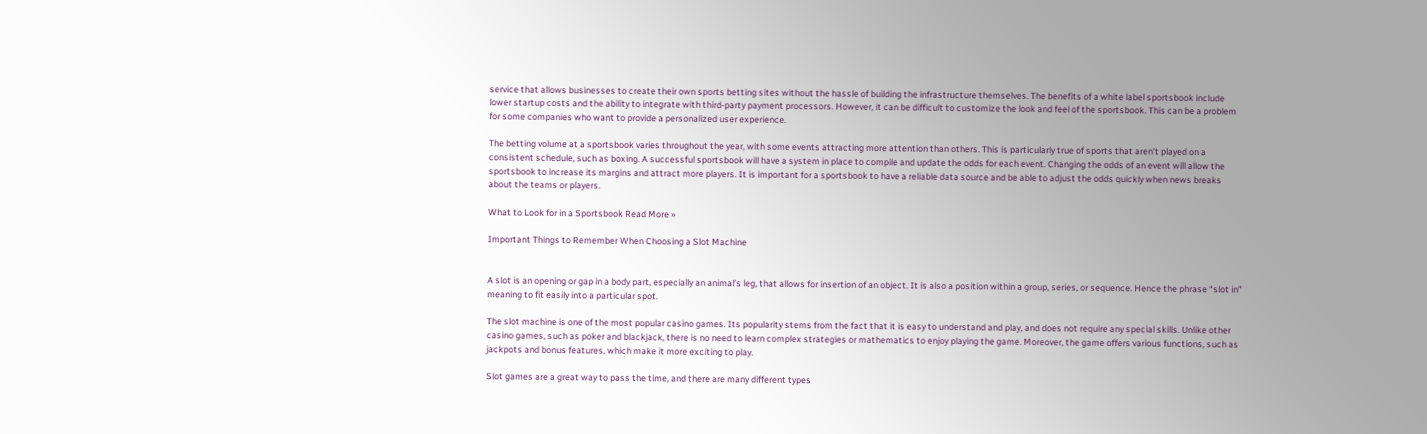service that allows businesses to create their own sports betting sites without the hassle of building the infrastructure themselves. The benefits of a white label sportsbook include lower startup costs and the ability to integrate with third-party payment processors. However, it can be difficult to customize the look and feel of the sportsbook. This can be a problem for some companies who want to provide a personalized user experience.

The betting volume at a sportsbook varies throughout the year, with some events attracting more attention than others. This is particularly true of sports that aren’t played on a consistent schedule, such as boxing. A successful sportsbook will have a system in place to compile and update the odds for each event. Changing the odds of an event will allow the sportsbook to increase its margins and attract more players. It is important for a sportsbook to have a reliable data source and be able to adjust the odds quickly when news breaks about the teams or players.

What to Look for in a Sportsbook Read More »

Important Things to Remember When Choosing a Slot Machine


A slot is an opening or gap in a body part, especially an animal’s leg, that allows for insertion of an object. It is also a position within a group, series, or sequence. Hence the phrase “slot in” meaning to fit easily into a particular spot.

The slot machine is one of the most popular casino games. Its popularity stems from the fact that it is easy to understand and play, and does not require any special skills. Unlike other casino games, such as poker and blackjack, there is no need to learn complex strategies or mathematics to enjoy playing the game. Moreover, the game offers various functions, such as jackpots and bonus features, which make it more exciting to play.

Slot games are a great way to pass the time, and there are many different types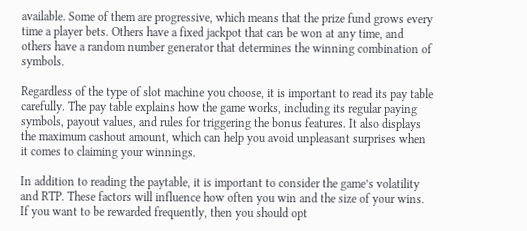available. Some of them are progressive, which means that the prize fund grows every time a player bets. Others have a fixed jackpot that can be won at any time, and others have a random number generator that determines the winning combination of symbols.

Regardless of the type of slot machine you choose, it is important to read its pay table carefully. The pay table explains how the game works, including its regular paying symbols, payout values, and rules for triggering the bonus features. It also displays the maximum cashout amount, which can help you avoid unpleasant surprises when it comes to claiming your winnings.

In addition to reading the paytable, it is important to consider the game’s volatility and RTP. These factors will influence how often you win and the size of your wins. If you want to be rewarded frequently, then you should opt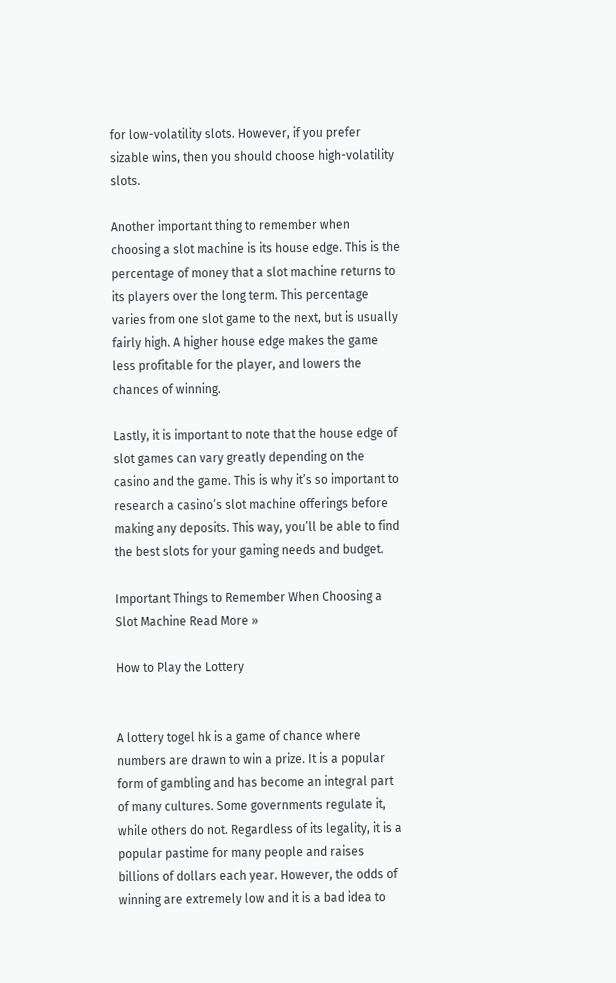for low-volatility slots. However, if you prefer sizable wins, then you should choose high-volatility slots.

Another important thing to remember when choosing a slot machine is its house edge. This is the percentage of money that a slot machine returns to its players over the long term. This percentage varies from one slot game to the next, but is usually fairly high. A higher house edge makes the game less profitable for the player, and lowers the chances of winning.

Lastly, it is important to note that the house edge of slot games can vary greatly depending on the casino and the game. This is why it’s so important to research a casino’s slot machine offerings before making any deposits. This way, you’ll be able to find the best slots for your gaming needs and budget.

Important Things to Remember When Choosing a Slot Machine Read More »

How to Play the Lottery


A lottery togel hk is a game of chance where numbers are drawn to win a prize. It is a popular form of gambling and has become an integral part of many cultures. Some governments regulate it, while others do not. Regardless of its legality, it is a popular pastime for many people and raises billions of dollars each year. However, the odds of winning are extremely low and it is a bad idea to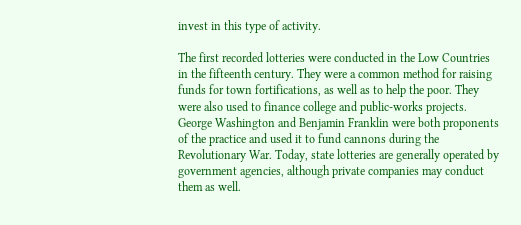invest in this type of activity.

The first recorded lotteries were conducted in the Low Countries in the fifteenth century. They were a common method for raising funds for town fortifications, as well as to help the poor. They were also used to finance college and public-works projects. George Washington and Benjamin Franklin were both proponents of the practice and used it to fund cannons during the Revolutionary War. Today, state lotteries are generally operated by government agencies, although private companies may conduct them as well.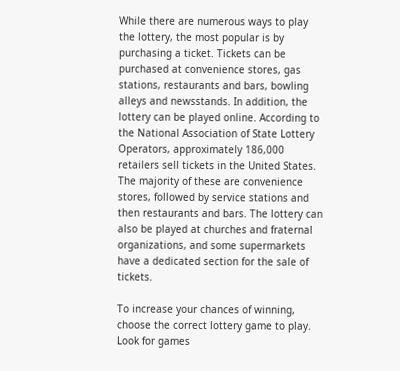While there are numerous ways to play the lottery, the most popular is by purchasing a ticket. Tickets can be purchased at convenience stores, gas stations, restaurants and bars, bowling alleys and newsstands. In addition, the lottery can be played online. According to the National Association of State Lottery Operators, approximately 186,000 retailers sell tickets in the United States. The majority of these are convenience stores, followed by service stations and then restaurants and bars. The lottery can also be played at churches and fraternal organizations, and some supermarkets have a dedicated section for the sale of tickets.

To increase your chances of winning, choose the correct lottery game to play. Look for games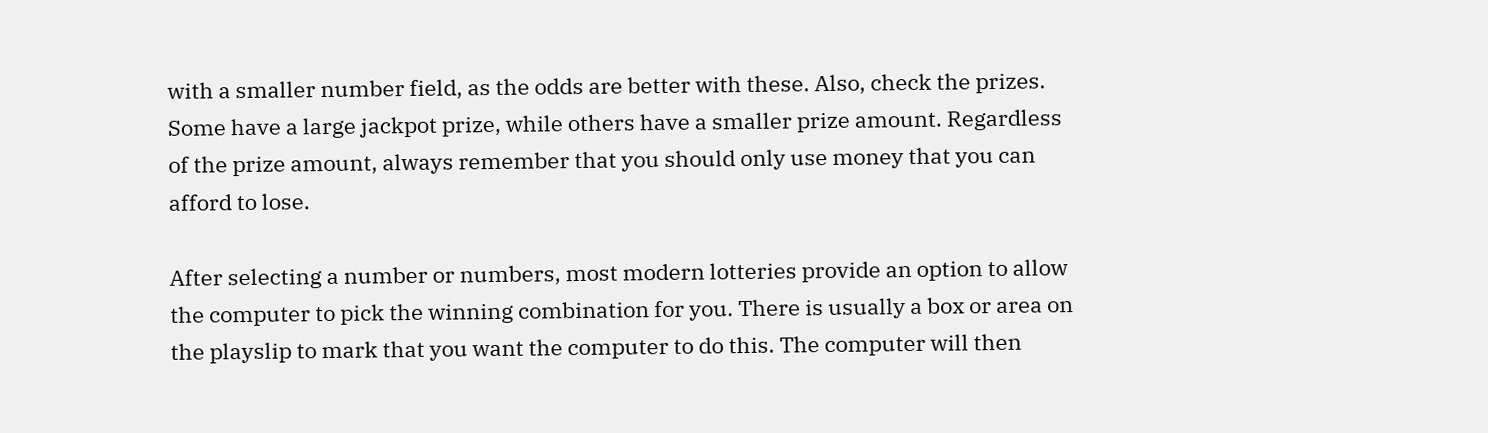with a smaller number field, as the odds are better with these. Also, check the prizes. Some have a large jackpot prize, while others have a smaller prize amount. Regardless of the prize amount, always remember that you should only use money that you can afford to lose.

After selecting a number or numbers, most modern lotteries provide an option to allow the computer to pick the winning combination for you. There is usually a box or area on the playslip to mark that you want the computer to do this. The computer will then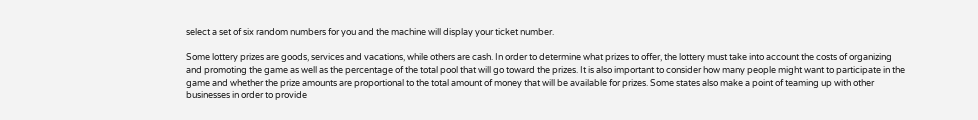select a set of six random numbers for you and the machine will display your ticket number.

Some lottery prizes are goods, services and vacations, while others are cash. In order to determine what prizes to offer, the lottery must take into account the costs of organizing and promoting the game as well as the percentage of the total pool that will go toward the prizes. It is also important to consider how many people might want to participate in the game and whether the prize amounts are proportional to the total amount of money that will be available for prizes. Some states also make a point of teaming up with other businesses in order to provide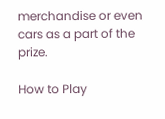merchandise or even cars as a part of the prize.

How to Play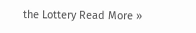the Lottery Read More »